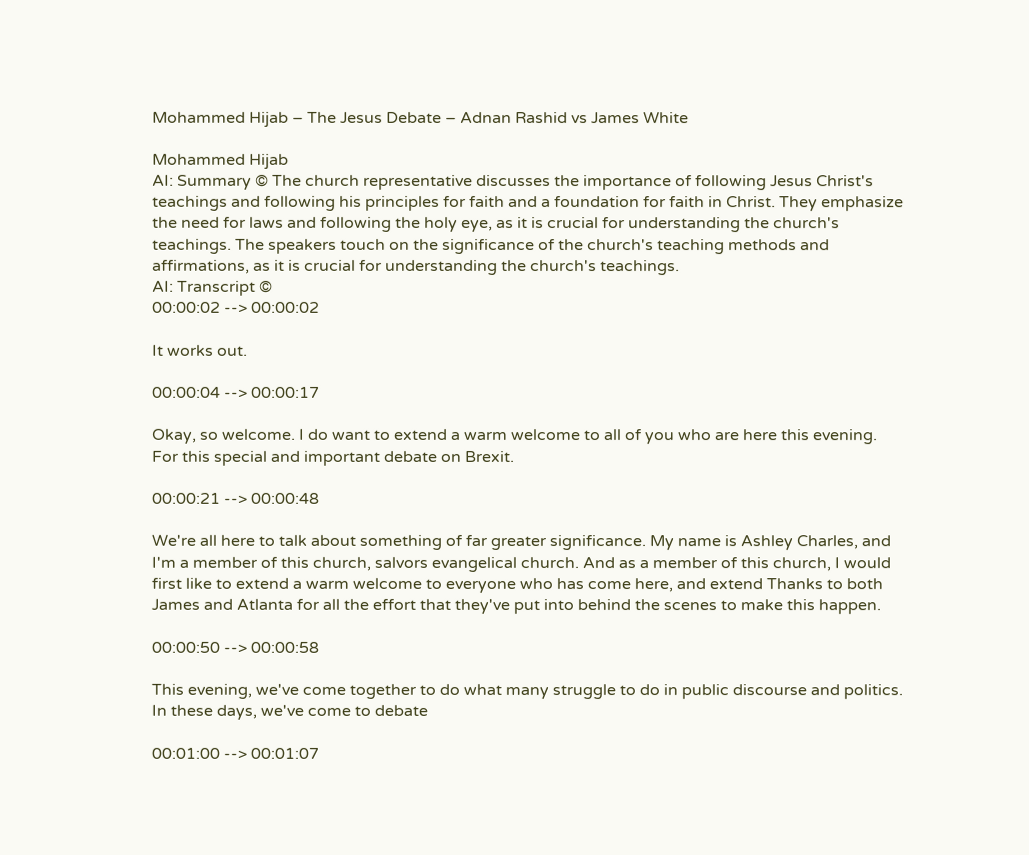Mohammed Hijab – The Jesus Debate – Adnan Rashid vs James White

Mohammed Hijab
AI: Summary © The church representative discusses the importance of following Jesus Christ's teachings and following his principles for faith and a foundation for faith in Christ. They emphasize the need for laws and following the holy eye, as it is crucial for understanding the church's teachings. The speakers touch on the significance of the church's teaching methods and affirmations, as it is crucial for understanding the church's teachings.
AI: Transcript ©
00:00:02 --> 00:00:02

It works out.

00:00:04 --> 00:00:17

Okay, so welcome. I do want to extend a warm welcome to all of you who are here this evening. For this special and important debate on Brexit.

00:00:21 --> 00:00:48

We're all here to talk about something of far greater significance. My name is Ashley Charles, and I'm a member of this church, salvors evangelical church. And as a member of this church, I would first like to extend a warm welcome to everyone who has come here, and extend Thanks to both James and Atlanta for all the effort that they've put into behind the scenes to make this happen.

00:00:50 --> 00:00:58

This evening, we've come together to do what many struggle to do in public discourse and politics. In these days, we've come to debate

00:01:00 --> 00:01:07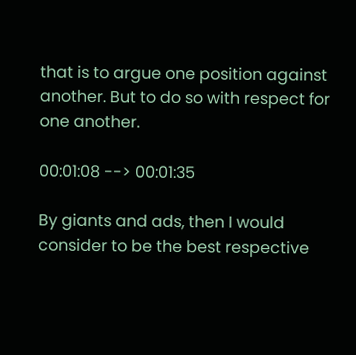that is to argue one position against another. But to do so with respect for one another.

00:01:08 --> 00:01:35

By giants and ads, then I would consider to be the best respective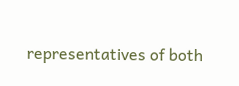representatives of both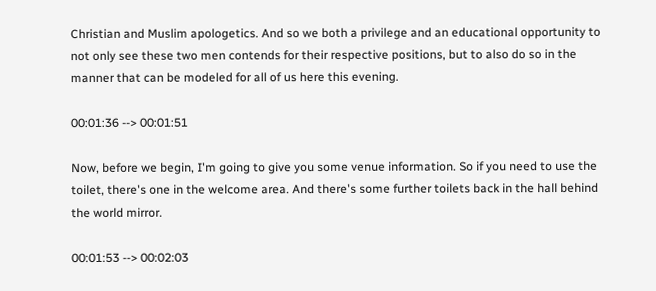Christian and Muslim apologetics. And so we both a privilege and an educational opportunity to not only see these two men contends for their respective positions, but to also do so in the manner that can be modeled for all of us here this evening.

00:01:36 --> 00:01:51

Now, before we begin, I'm going to give you some venue information. So if you need to use the toilet, there's one in the welcome area. And there's some further toilets back in the hall behind the world mirror.

00:01:53 --> 00:02:03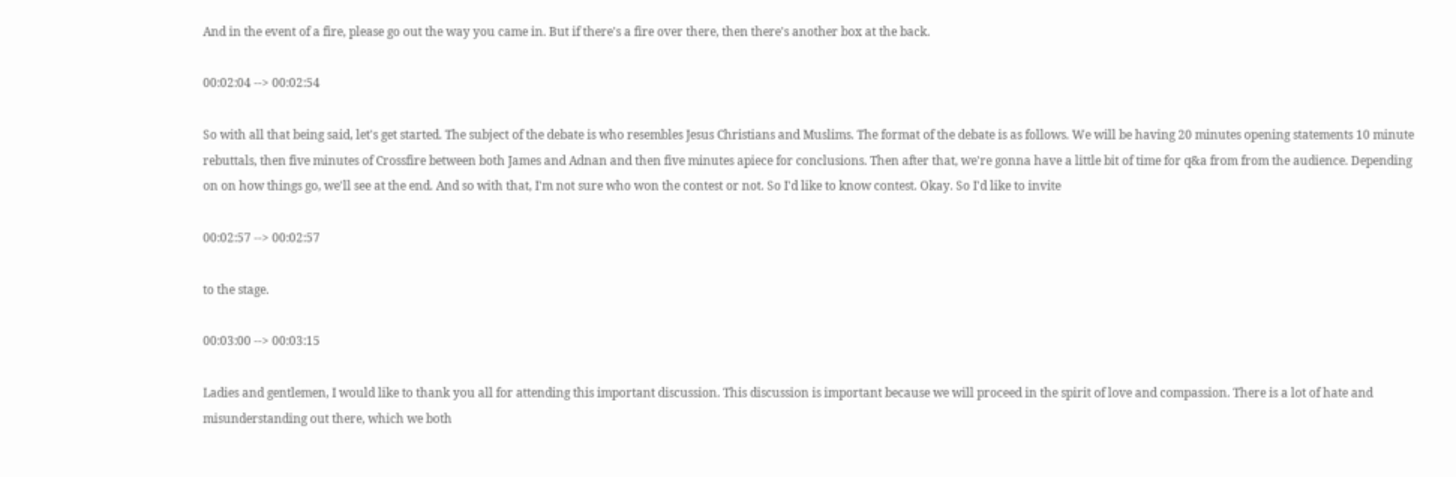And in the event of a fire, please go out the way you came in. But if there's a fire over there, then there's another box at the back.

00:02:04 --> 00:02:54

So with all that being said, let's get started. The subject of the debate is who resembles Jesus Christians and Muslims. The format of the debate is as follows. We will be having 20 minutes opening statements 10 minute rebuttals, then five minutes of Crossfire between both James and Adnan and then five minutes apiece for conclusions. Then after that, we're gonna have a little bit of time for q&a from from the audience. Depending on on how things go, we'll see at the end. And so with that, I'm not sure who won the contest or not. So I'd like to know contest. Okay. So I'd like to invite

00:02:57 --> 00:02:57

to the stage.

00:03:00 --> 00:03:15

Ladies and gentlemen, I would like to thank you all for attending this important discussion. This discussion is important because we will proceed in the spirit of love and compassion. There is a lot of hate and misunderstanding out there, which we both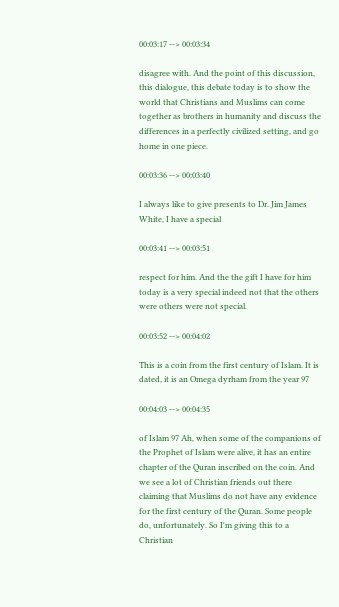00:03:17 --> 00:03:34

disagree with. And the point of this discussion, this dialogue, this debate today is to show the world that Christians and Muslims can come together as brothers in humanity and discuss the differences in a perfectly civilized setting, and go home in one piece.

00:03:36 --> 00:03:40

I always like to give presents to Dr. Jim James White, I have a special

00:03:41 --> 00:03:51

respect for him. And the the gift I have for him today is a very special indeed not that the others were others were not special.

00:03:52 --> 00:04:02

This is a coin from the first century of Islam. It is dated, it is an Omega dyrham from the year 97

00:04:03 --> 00:04:35

of Islam 97 Ah, when some of the companions of the Prophet of Islam were alive, it has an entire chapter of the Quran inscribed on the coin. And we see a lot of Christian friends out there claiming that Muslims do not have any evidence for the first century of the Quran. Some people do, unfortunately. So I'm giving this to a Christian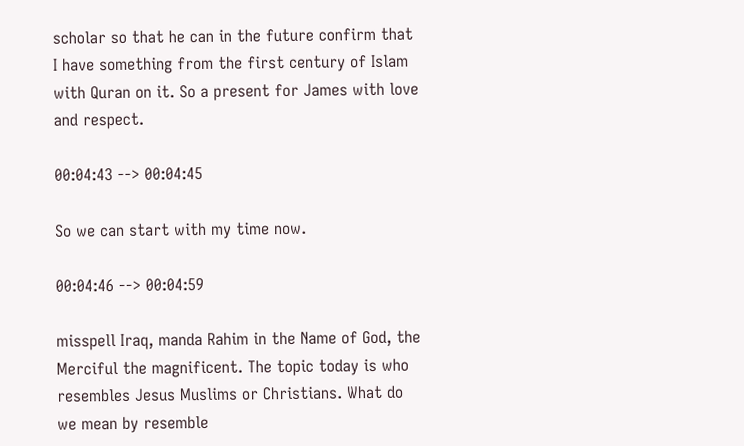scholar so that he can in the future confirm that I have something from the first century of Islam with Quran on it. So a present for James with love and respect.

00:04:43 --> 00:04:45

So we can start with my time now.

00:04:46 --> 00:04:59

misspell Iraq, manda Rahim in the Name of God, the Merciful the magnificent. The topic today is who resembles Jesus Muslims or Christians. What do we mean by resemble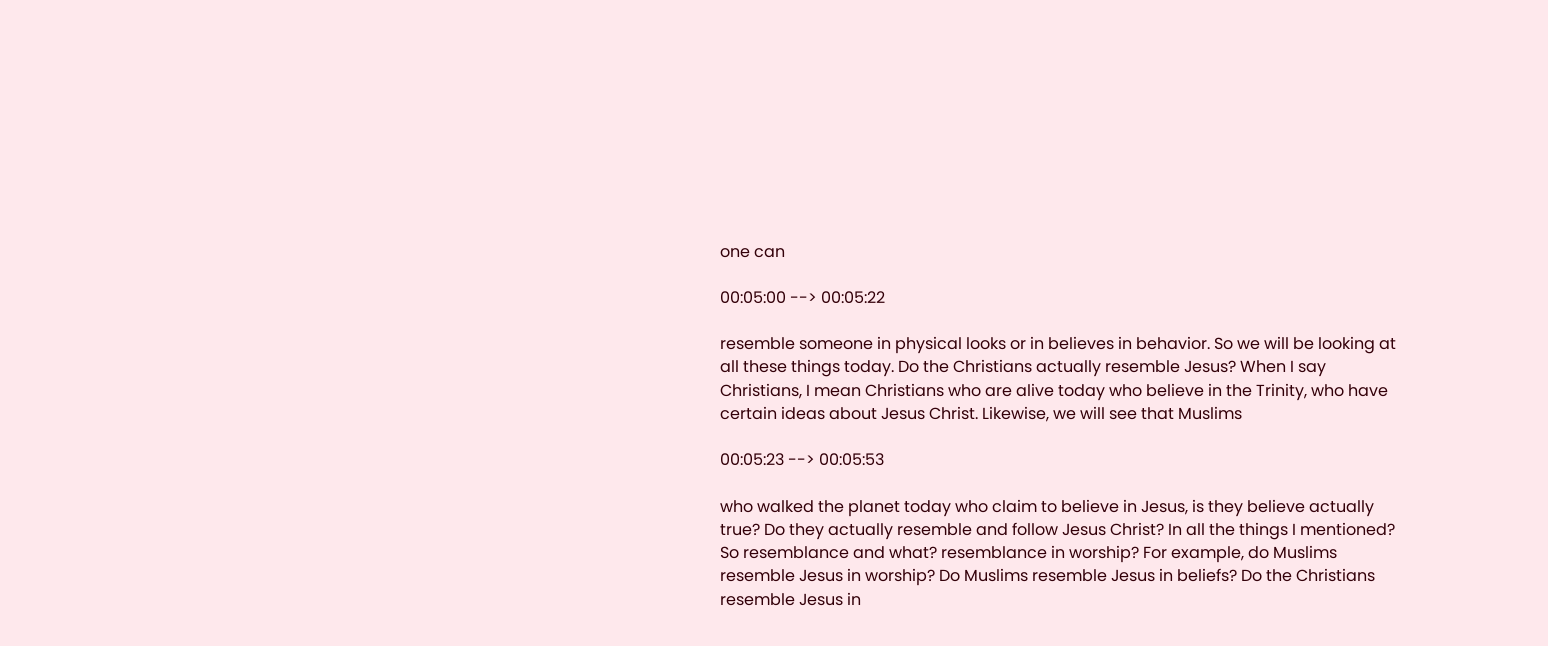one can

00:05:00 --> 00:05:22

resemble someone in physical looks or in believes in behavior. So we will be looking at all these things today. Do the Christians actually resemble Jesus? When I say Christians, I mean Christians who are alive today who believe in the Trinity, who have certain ideas about Jesus Christ. Likewise, we will see that Muslims

00:05:23 --> 00:05:53

who walked the planet today who claim to believe in Jesus, is they believe actually true? Do they actually resemble and follow Jesus Christ? In all the things I mentioned? So resemblance and what? resemblance in worship? For example, do Muslims resemble Jesus in worship? Do Muslims resemble Jesus in beliefs? Do the Christians resemble Jesus in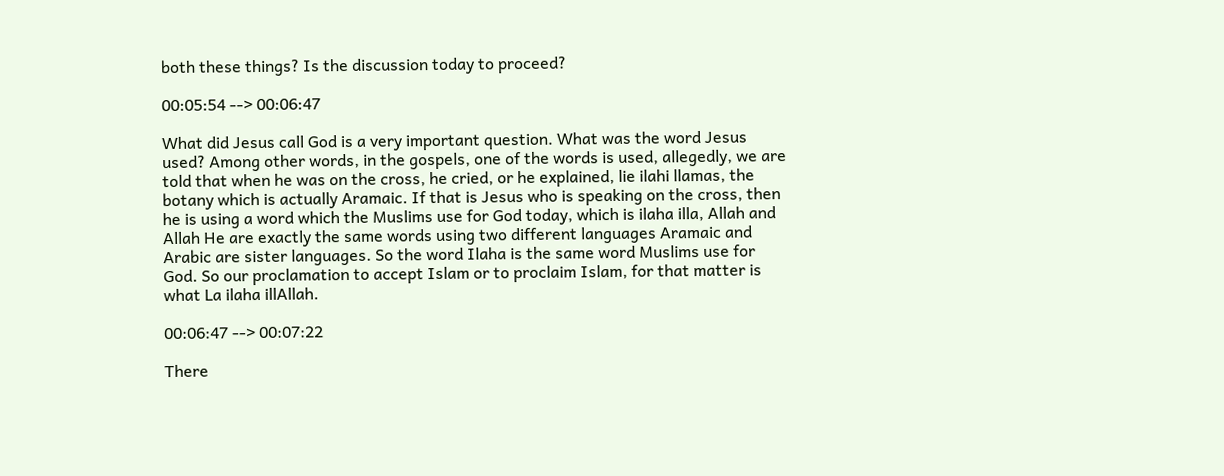both these things? Is the discussion today to proceed?

00:05:54 --> 00:06:47

What did Jesus call God is a very important question. What was the word Jesus used? Among other words, in the gospels, one of the words is used, allegedly, we are told that when he was on the cross, he cried, or he explained, lie ilahi llamas, the botany which is actually Aramaic. If that is Jesus who is speaking on the cross, then he is using a word which the Muslims use for God today, which is ilaha illa, Allah and Allah He are exactly the same words using two different languages Aramaic and Arabic are sister languages. So the word Ilaha is the same word Muslims use for God. So our proclamation to accept Islam or to proclaim Islam, for that matter is what La ilaha illAllah.

00:06:47 --> 00:07:22

There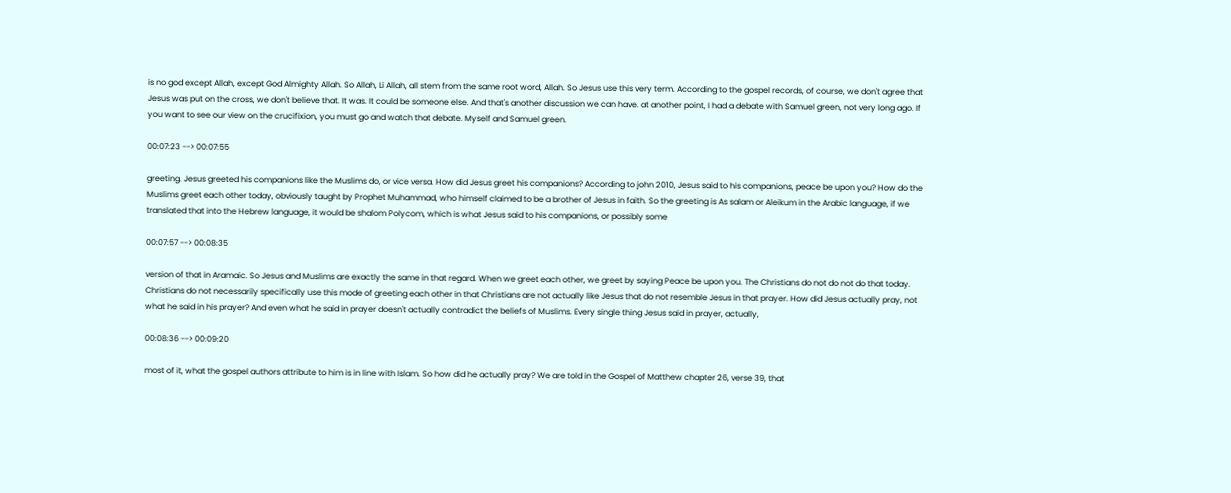is no god except Allah, except God Almighty Allah. So Allah, Li Allah, all stem from the same root word, Allah. So Jesus use this very term. According to the gospel records, of course, we don't agree that Jesus was put on the cross, we don't believe that. It was. It could be someone else. And that's another discussion we can have. at another point, I had a debate with Samuel green, not very long ago. If you want to see our view on the crucifixion, you must go and watch that debate. Myself and Samuel green.

00:07:23 --> 00:07:55

greeting. Jesus greeted his companions like the Muslims do, or vice versa. How did Jesus greet his companions? According to john 2010, Jesus said to his companions, peace be upon you? How do the Muslims greet each other today, obviously taught by Prophet Muhammad, who himself claimed to be a brother of Jesus in faith. So the greeting is As salam or Aleikum in the Arabic language, if we translated that into the Hebrew language, it would be shalom Polycom, which is what Jesus said to his companions, or possibly some

00:07:57 --> 00:08:35

version of that in Aramaic. So Jesus and Muslims are exactly the same in that regard. When we greet each other, we greet by saying Peace be upon you. The Christians do not do not do that today. Christians do not necessarily specifically use this mode of greeting each other in that Christians are not actually like Jesus that do not resemble Jesus in that prayer. How did Jesus actually pray, not what he said in his prayer? And even what he said in prayer doesn't actually contradict the beliefs of Muslims. Every single thing Jesus said in prayer, actually,

00:08:36 --> 00:09:20

most of it, what the gospel authors attribute to him is in line with Islam. So how did he actually pray? We are told in the Gospel of Matthew chapter 26, verse 39, that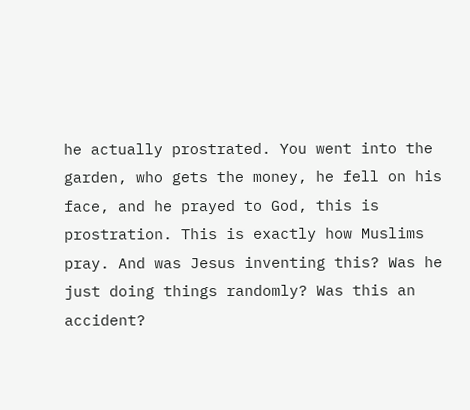he actually prostrated. You went into the garden, who gets the money, he fell on his face, and he prayed to God, this is prostration. This is exactly how Muslims pray. And was Jesus inventing this? Was he just doing things randomly? Was this an accident?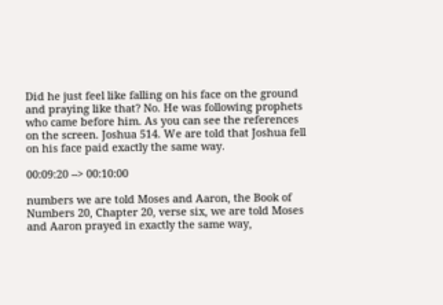Did he just feel like falling on his face on the ground and praying like that? No. He was following prophets who came before him. As you can see the references on the screen. Joshua 514. We are told that Joshua fell on his face paid exactly the same way.

00:09:20 --> 00:10:00

numbers we are told Moses and Aaron, the Book of Numbers 20, Chapter 20, verse six, we are told Moses and Aaron prayed in exactly the same way,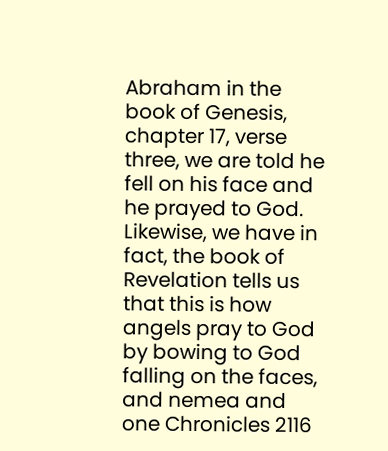Abraham in the book of Genesis, chapter 17, verse three, we are told he fell on his face and he prayed to God. Likewise, we have in fact, the book of Revelation tells us that this is how angels pray to God by bowing to God falling on the faces, and nemea and one Chronicles 2116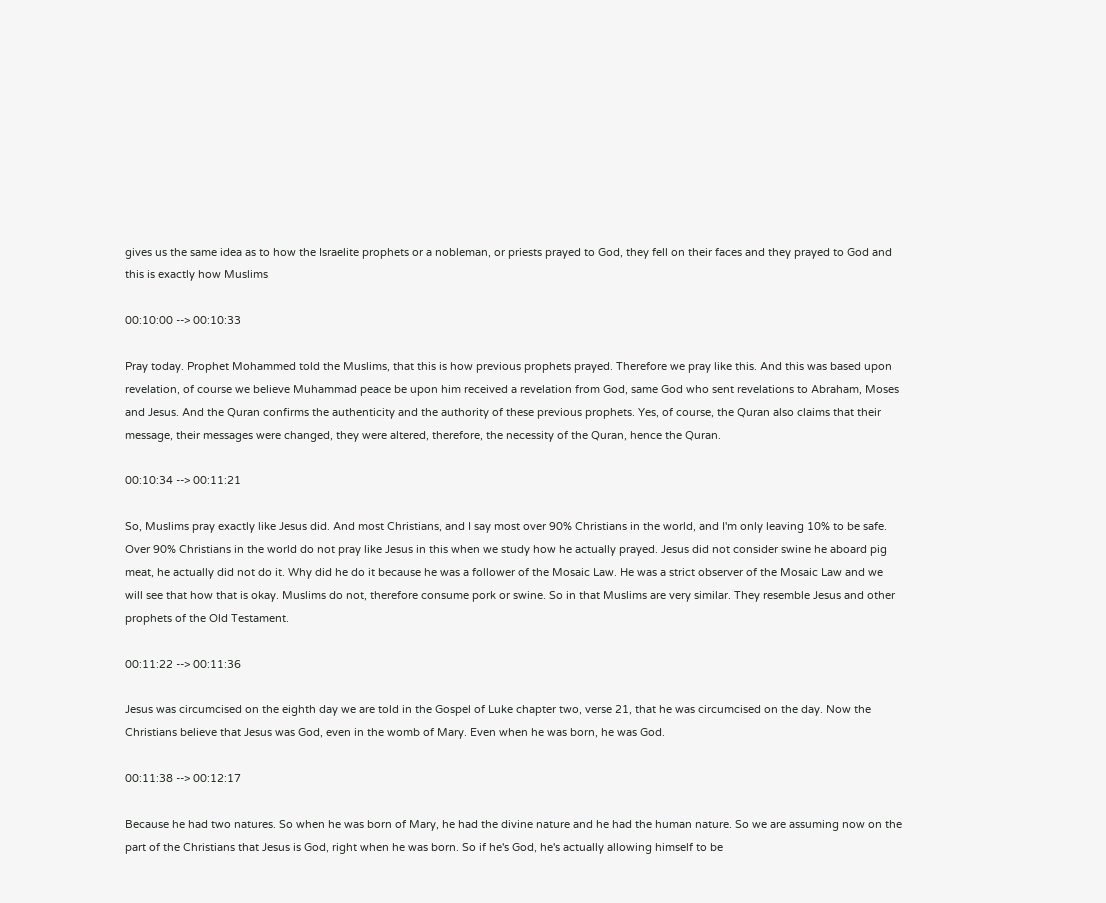gives us the same idea as to how the Israelite prophets or a nobleman, or priests prayed to God, they fell on their faces and they prayed to God and this is exactly how Muslims

00:10:00 --> 00:10:33

Pray today. Prophet Mohammed told the Muslims, that this is how previous prophets prayed. Therefore we pray like this. And this was based upon revelation, of course we believe Muhammad peace be upon him received a revelation from God, same God who sent revelations to Abraham, Moses and Jesus. And the Quran confirms the authenticity and the authority of these previous prophets. Yes, of course, the Quran also claims that their message, their messages were changed, they were altered, therefore, the necessity of the Quran, hence the Quran.

00:10:34 --> 00:11:21

So, Muslims pray exactly like Jesus did. And most Christians, and I say most over 90% Christians in the world, and I'm only leaving 10% to be safe. Over 90% Christians in the world do not pray like Jesus in this when we study how he actually prayed. Jesus did not consider swine he aboard pig meat, he actually did not do it. Why did he do it because he was a follower of the Mosaic Law. He was a strict observer of the Mosaic Law and we will see that how that is okay. Muslims do not, therefore consume pork or swine. So in that Muslims are very similar. They resemble Jesus and other prophets of the Old Testament.

00:11:22 --> 00:11:36

Jesus was circumcised on the eighth day we are told in the Gospel of Luke chapter two, verse 21, that he was circumcised on the day. Now the Christians believe that Jesus was God, even in the womb of Mary. Even when he was born, he was God.

00:11:38 --> 00:12:17

Because he had two natures. So when he was born of Mary, he had the divine nature and he had the human nature. So we are assuming now on the part of the Christians that Jesus is God, right when he was born. So if he's God, he's actually allowing himself to be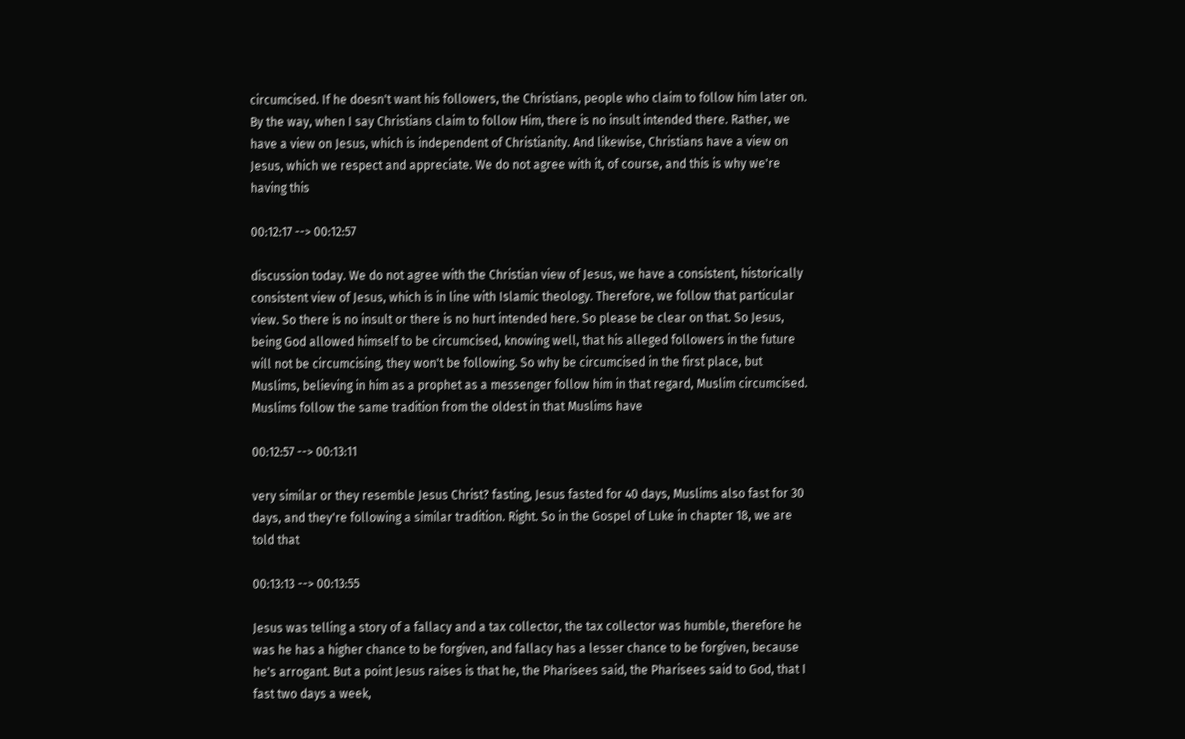circumcised. If he doesn't want his followers, the Christians, people who claim to follow him later on. By the way, when I say Christians claim to follow Him, there is no insult intended there. Rather, we have a view on Jesus, which is independent of Christianity. And likewise, Christians have a view on Jesus, which we respect and appreciate. We do not agree with it, of course, and this is why we're having this

00:12:17 --> 00:12:57

discussion today. We do not agree with the Christian view of Jesus, we have a consistent, historically consistent view of Jesus, which is in line with Islamic theology. Therefore, we follow that particular view. So there is no insult or there is no hurt intended here. So please be clear on that. So Jesus, being God allowed himself to be circumcised, knowing well, that his alleged followers in the future will not be circumcising, they won't be following. So why be circumcised in the first place, but Muslims, believing in him as a prophet as a messenger follow him in that regard, Muslim circumcised. Muslims follow the same tradition from the oldest in that Muslims have

00:12:57 --> 00:13:11

very similar or they resemble Jesus Christ? fasting, Jesus fasted for 40 days, Muslims also fast for 30 days, and they're following a similar tradition. Right. So in the Gospel of Luke in chapter 18, we are told that

00:13:13 --> 00:13:55

Jesus was telling a story of a fallacy and a tax collector, the tax collector was humble, therefore he was he has a higher chance to be forgiven, and fallacy has a lesser chance to be forgiven, because he's arrogant. But a point Jesus raises is that he, the Pharisees said, the Pharisees said to God, that I fast two days a week,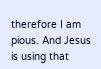therefore I am pious. And Jesus is using that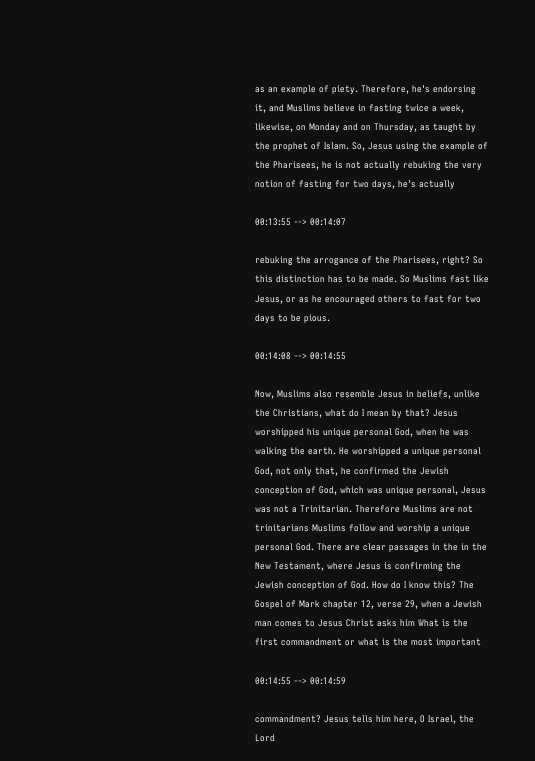as an example of piety. Therefore, he's endorsing it, and Muslims believe in fasting twice a week, likewise, on Monday and on Thursday, as taught by the prophet of Islam. So, Jesus using the example of the Pharisees, he is not actually rebuking the very notion of fasting for two days, he's actually

00:13:55 --> 00:14:07

rebuking the arrogance of the Pharisees, right? So this distinction has to be made. So Muslims fast like Jesus, or as he encouraged others to fast for two days to be pious.

00:14:08 --> 00:14:55

Now, Muslims also resemble Jesus in beliefs, unlike the Christians, what do I mean by that? Jesus worshipped his unique personal God, when he was walking the earth. He worshipped a unique personal God, not only that, he confirmed the Jewish conception of God, which was unique personal, Jesus was not a Trinitarian. Therefore Muslims are not trinitarians Muslims follow and worship a unique personal God. There are clear passages in the in the New Testament, where Jesus is confirming the Jewish conception of God. How do I know this? The Gospel of Mark chapter 12, verse 29, when a Jewish man comes to Jesus Christ asks him What is the first commandment or what is the most important

00:14:55 --> 00:14:59

commandment? Jesus tells him here, O Israel, the Lord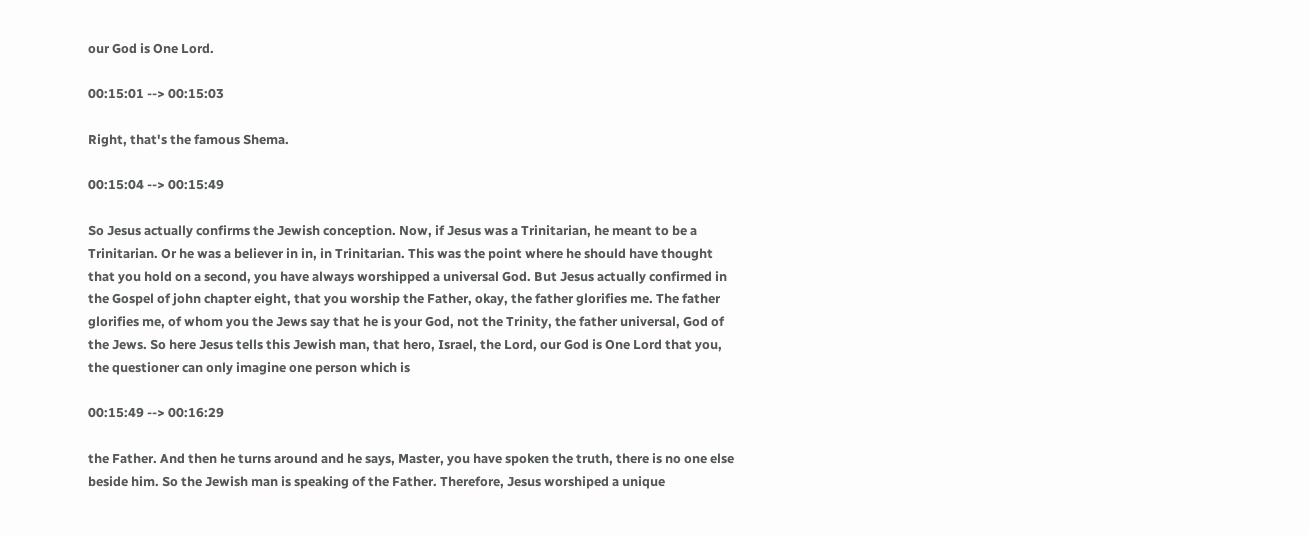our God is One Lord.

00:15:01 --> 00:15:03

Right, that's the famous Shema.

00:15:04 --> 00:15:49

So Jesus actually confirms the Jewish conception. Now, if Jesus was a Trinitarian, he meant to be a Trinitarian. Or he was a believer in in, in Trinitarian. This was the point where he should have thought that you hold on a second, you have always worshipped a universal God. But Jesus actually confirmed in the Gospel of john chapter eight, that you worship the Father, okay, the father glorifies me. The father glorifies me, of whom you the Jews say that he is your God, not the Trinity, the father universal, God of the Jews. So here Jesus tells this Jewish man, that hero, Israel, the Lord, our God is One Lord that you, the questioner can only imagine one person which is

00:15:49 --> 00:16:29

the Father. And then he turns around and he says, Master, you have spoken the truth, there is no one else beside him. So the Jewish man is speaking of the Father. Therefore, Jesus worshiped a unique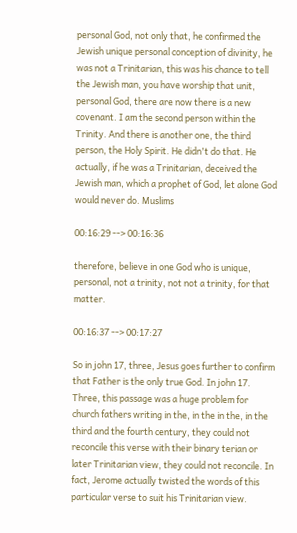personal God, not only that, he confirmed the Jewish unique personal conception of divinity, he was not a Trinitarian, this was his chance to tell the Jewish man, you have worship that unit, personal God, there are now there is a new covenant. I am the second person within the Trinity. And there is another one, the third person, the Holy Spirit. He didn't do that. He actually, if he was a Trinitarian, deceived the Jewish man, which a prophet of God, let alone God would never do. Muslims

00:16:29 --> 00:16:36

therefore, believe in one God who is unique, personal, not a trinity, not not a trinity, for that matter.

00:16:37 --> 00:17:27

So in john 17, three, Jesus goes further to confirm that Father is the only true God. In john 17. Three, this passage was a huge problem for church fathers writing in the, in the in the, in the third and the fourth century, they could not reconcile this verse with their binary terian or later Trinitarian view, they could not reconcile. In fact, Jerome actually twisted the words of this particular verse to suit his Trinitarian view.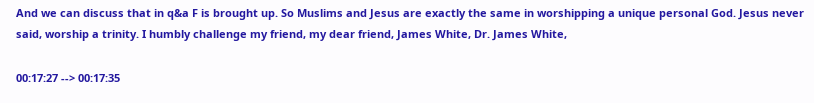And we can discuss that in q&a F is brought up. So Muslims and Jesus are exactly the same in worshipping a unique personal God. Jesus never said, worship a trinity. I humbly challenge my friend, my dear friend, James White, Dr. James White,

00:17:27 --> 00:17:35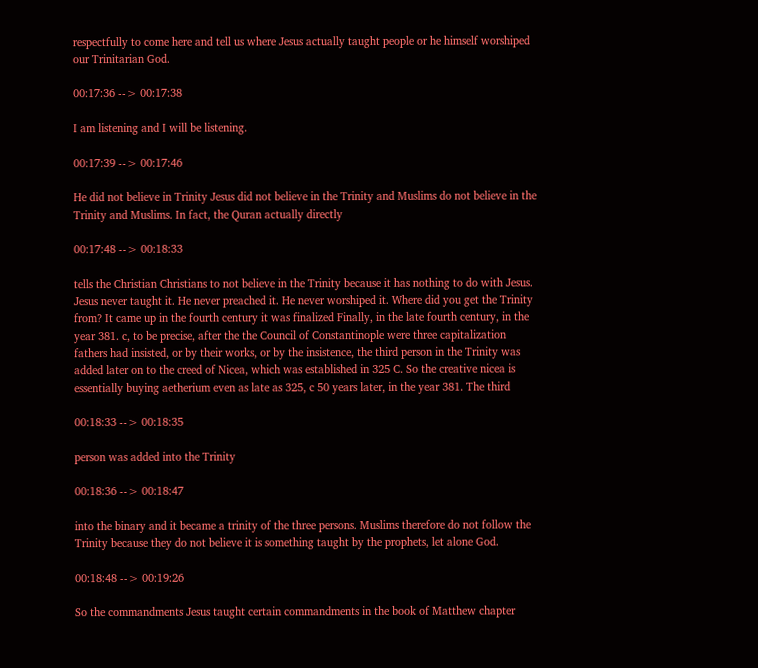respectfully to come here and tell us where Jesus actually taught people or he himself worshiped our Trinitarian God.

00:17:36 --> 00:17:38

I am listening and I will be listening.

00:17:39 --> 00:17:46

He did not believe in Trinity Jesus did not believe in the Trinity and Muslims do not believe in the Trinity and Muslims. In fact, the Quran actually directly

00:17:48 --> 00:18:33

tells the Christian Christians to not believe in the Trinity because it has nothing to do with Jesus. Jesus never taught it. He never preached it. He never worshiped it. Where did you get the Trinity from? It came up in the fourth century it was finalized Finally, in the late fourth century, in the year 381. c, to be precise, after the the Council of Constantinople were three capitalization fathers had insisted, or by their works, or by the insistence, the third person in the Trinity was added later on to the creed of Nicea, which was established in 325 C. So the creative nicea is essentially buying aetherium even as late as 325, c 50 years later, in the year 381. The third

00:18:33 --> 00:18:35

person was added into the Trinity

00:18:36 --> 00:18:47

into the binary and it became a trinity of the three persons. Muslims therefore do not follow the Trinity because they do not believe it is something taught by the prophets, let alone God.

00:18:48 --> 00:19:26

So the commandments Jesus taught certain commandments in the book of Matthew chapter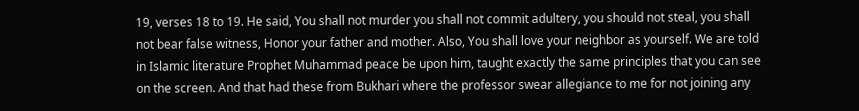19, verses 18 to 19. He said, You shall not murder you shall not commit adultery, you should not steal, you shall not bear false witness, Honor your father and mother. Also, You shall love your neighbor as yourself. We are told in Islamic literature Prophet Muhammad peace be upon him, taught exactly the same principles that you can see on the screen. And that had these from Bukhari where the professor swear allegiance to me for not joining any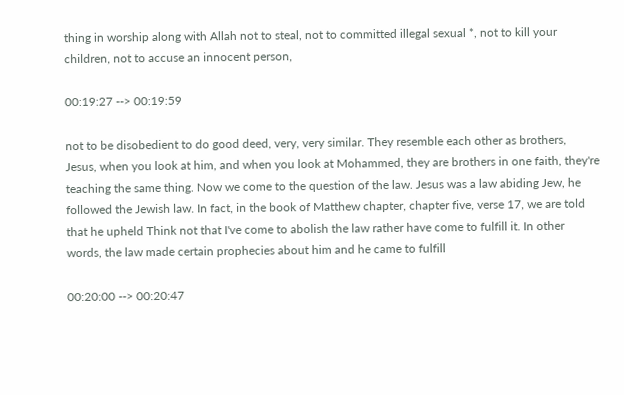thing in worship along with Allah not to steal, not to committed illegal sexual *, not to kill your children, not to accuse an innocent person,

00:19:27 --> 00:19:59

not to be disobedient to do good deed, very, very similar. They resemble each other as brothers, Jesus, when you look at him, and when you look at Mohammed, they are brothers in one faith, they're teaching the same thing. Now we come to the question of the law. Jesus was a law abiding Jew, he followed the Jewish law. In fact, in the book of Matthew chapter, chapter five, verse 17, we are told that he upheld Think not that I've come to abolish the law rather have come to fulfill it. In other words, the law made certain prophecies about him and he came to fulfill

00:20:00 --> 00:20:47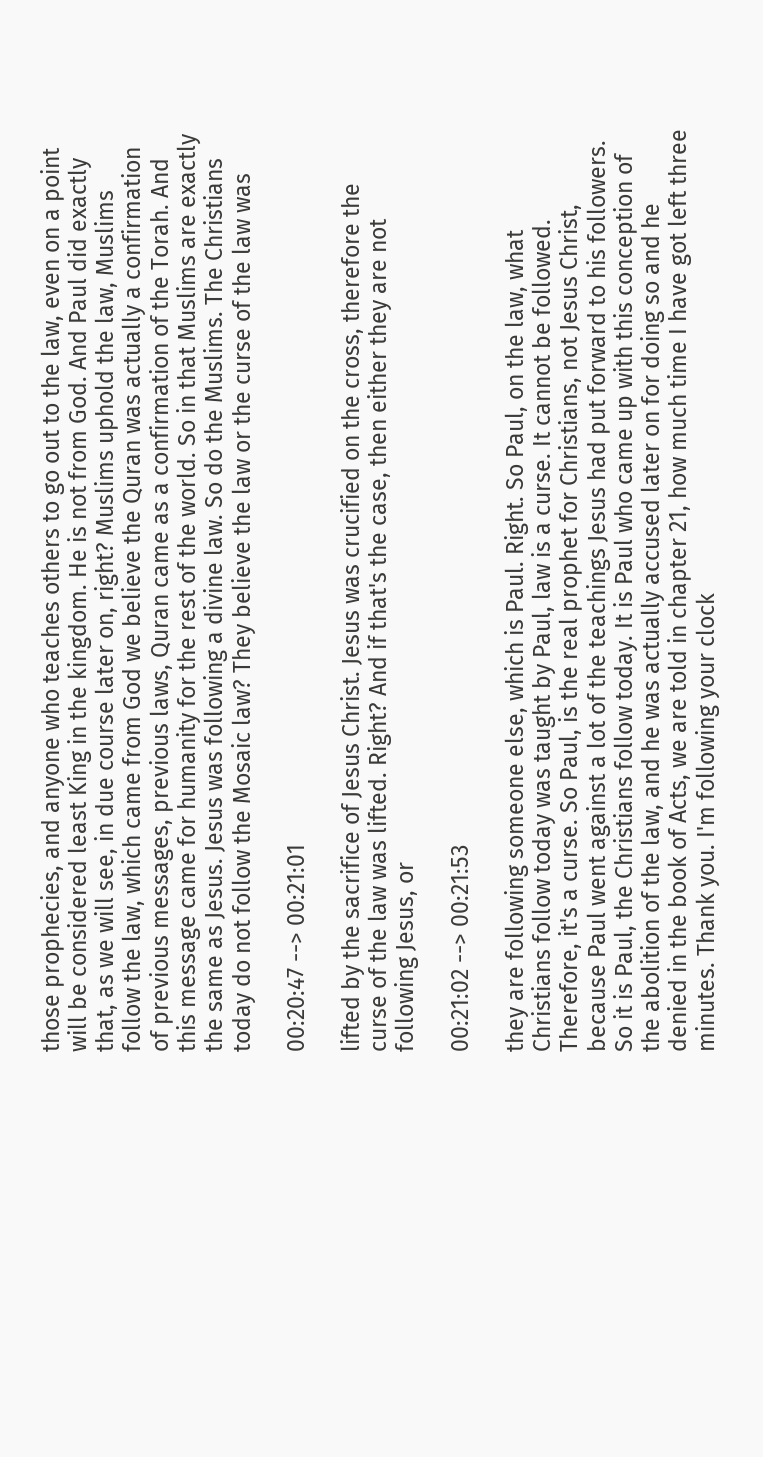those prophecies, and anyone who teaches others to go out to the law, even on a point will be considered least King in the kingdom. He is not from God. And Paul did exactly that, as we will see, in due course later on, right? Muslims uphold the law, Muslims follow the law, which came from God we believe the Quran was actually a confirmation of previous messages, previous laws, Quran came as a confirmation of the Torah. And this message came for humanity for the rest of the world. So in that Muslims are exactly the same as Jesus. Jesus was following a divine law. So do the Muslims. The Christians today do not follow the Mosaic law? They believe the law or the curse of the law was

00:20:47 --> 00:21:01

lifted by the sacrifice of Jesus Christ. Jesus was crucified on the cross, therefore the curse of the law was lifted. Right? And if that's the case, then either they are not following Jesus, or

00:21:02 --> 00:21:53

they are following someone else, which is Paul. Right. So Paul, on the law, what Christians follow today was taught by Paul, law is a curse. It cannot be followed. Therefore, it's a curse. So Paul, is the real prophet for Christians, not Jesus Christ, because Paul went against a lot of the teachings Jesus had put forward to his followers. So it is Paul, the Christians follow today. It is Paul who came up with this conception of the abolition of the law, and he was actually accused later on for doing so and he denied in the book of Acts, we are told in chapter 21, how much time I have got left three minutes. Thank you. I'm following your clock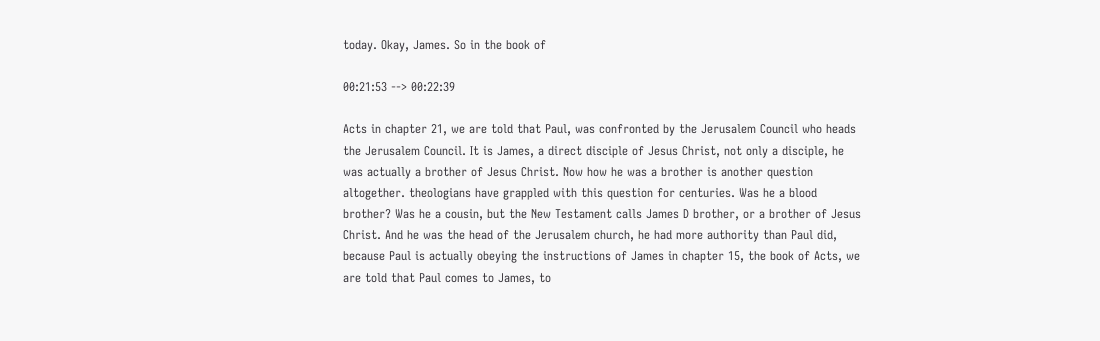today. Okay, James. So in the book of

00:21:53 --> 00:22:39

Acts in chapter 21, we are told that Paul, was confronted by the Jerusalem Council who heads the Jerusalem Council. It is James, a direct disciple of Jesus Christ, not only a disciple, he was actually a brother of Jesus Christ. Now how he was a brother is another question altogether. theologians have grappled with this question for centuries. Was he a blood brother? Was he a cousin, but the New Testament calls James D brother, or a brother of Jesus Christ. And he was the head of the Jerusalem church, he had more authority than Paul did, because Paul is actually obeying the instructions of James in chapter 15, the book of Acts, we are told that Paul comes to James, to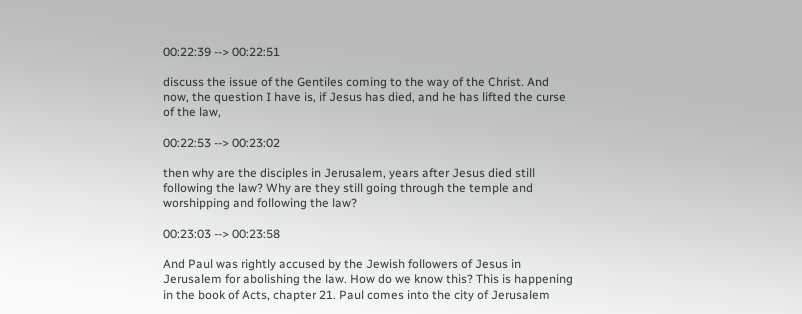00:22:39 --> 00:22:51

discuss the issue of the Gentiles coming to the way of the Christ. And now, the question I have is, if Jesus has died, and he has lifted the curse of the law,

00:22:53 --> 00:23:02

then why are the disciples in Jerusalem, years after Jesus died still following the law? Why are they still going through the temple and worshipping and following the law?

00:23:03 --> 00:23:58

And Paul was rightly accused by the Jewish followers of Jesus in Jerusalem for abolishing the law. How do we know this? This is happening in the book of Acts, chapter 21. Paul comes into the city of Jerusalem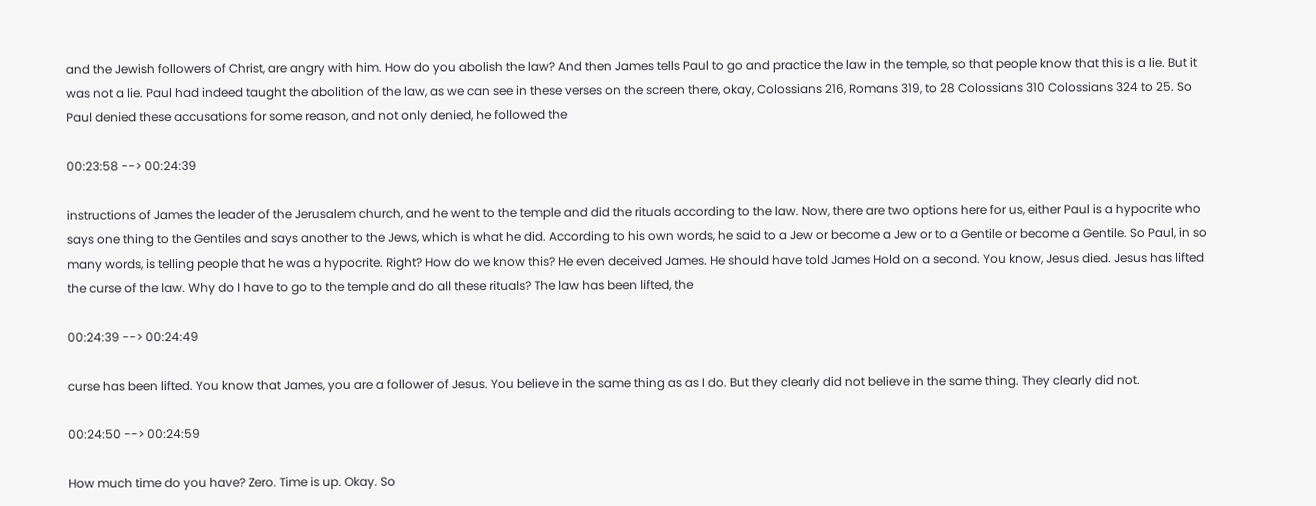and the Jewish followers of Christ, are angry with him. How do you abolish the law? And then James tells Paul to go and practice the law in the temple, so that people know that this is a lie. But it was not a lie. Paul had indeed taught the abolition of the law, as we can see in these verses on the screen there, okay, Colossians 216, Romans 319, to 28 Colossians 310 Colossians 324 to 25. So Paul denied these accusations for some reason, and not only denied, he followed the

00:23:58 --> 00:24:39

instructions of James the leader of the Jerusalem church, and he went to the temple and did the rituals according to the law. Now, there are two options here for us, either Paul is a hypocrite who says one thing to the Gentiles and says another to the Jews, which is what he did. According to his own words, he said to a Jew or become a Jew or to a Gentile or become a Gentile. So Paul, in so many words, is telling people that he was a hypocrite. Right? How do we know this? He even deceived James. He should have told James Hold on a second. You know, Jesus died. Jesus has lifted the curse of the law. Why do I have to go to the temple and do all these rituals? The law has been lifted, the

00:24:39 --> 00:24:49

curse has been lifted. You know that James, you are a follower of Jesus. You believe in the same thing as as I do. But they clearly did not believe in the same thing. They clearly did not.

00:24:50 --> 00:24:59

How much time do you have? Zero. Time is up. Okay. So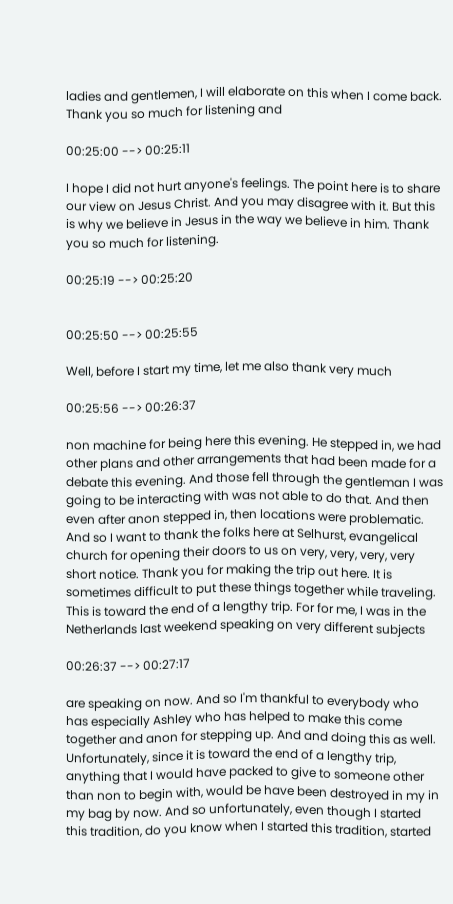ladies and gentlemen, I will elaborate on this when I come back. Thank you so much for listening and

00:25:00 --> 00:25:11

I hope I did not hurt anyone's feelings. The point here is to share our view on Jesus Christ. And you may disagree with it. But this is why we believe in Jesus in the way we believe in him. Thank you so much for listening.

00:25:19 --> 00:25:20


00:25:50 --> 00:25:55

Well, before I start my time, let me also thank very much

00:25:56 --> 00:26:37

non machine for being here this evening. He stepped in, we had other plans and other arrangements that had been made for a debate this evening. And those fell through the gentleman I was going to be interacting with was not able to do that. And then even after anon stepped in, then locations were problematic. And so I want to thank the folks here at Selhurst, evangelical church for opening their doors to us on very, very, very, very short notice. Thank you for making the trip out here. It is sometimes difficult to put these things together while traveling. This is toward the end of a lengthy trip. For for me, I was in the Netherlands last weekend speaking on very different subjects

00:26:37 --> 00:27:17

are speaking on now. And so I'm thankful to everybody who has especially Ashley who has helped to make this come together and anon for stepping up. And and doing this as well. Unfortunately, since it is toward the end of a lengthy trip, anything that I would have packed to give to someone other than non to begin with, would be have been destroyed in my in my bag by now. And so unfortunately, even though I started this tradition, do you know when I started this tradition, started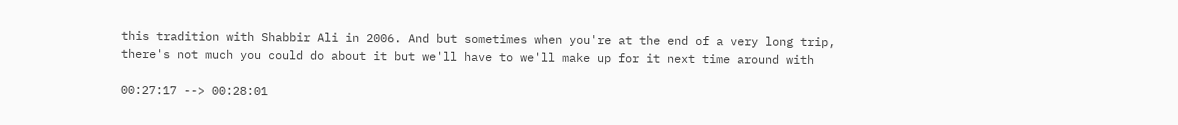this tradition with Shabbir Ali in 2006. And but sometimes when you're at the end of a very long trip, there's not much you could do about it but we'll have to we'll make up for it next time around with

00:27:17 --> 00:28:01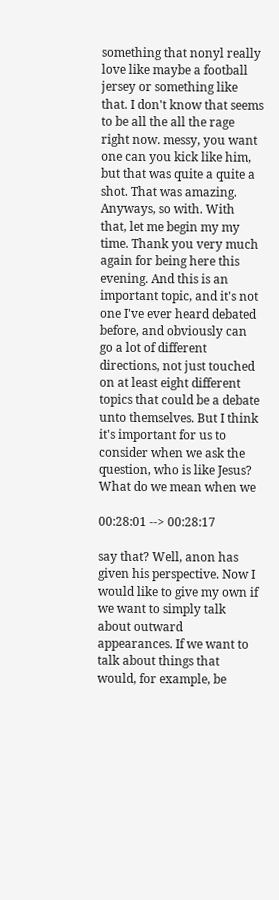something that nonyl really love like maybe a football jersey or something like that. I don't know that seems to be all the all the rage right now. messy, you want one can you kick like him, but that was quite a quite a shot. That was amazing. Anyways, so with. With that, let me begin my my time. Thank you very much again for being here this evening. And this is an important topic, and it's not one I've ever heard debated before, and obviously can go a lot of different directions, not just touched on at least eight different topics that could be a debate unto themselves. But I think it's important for us to consider when we ask the question, who is like Jesus? What do we mean when we

00:28:01 --> 00:28:17

say that? Well, anon has given his perspective. Now I would like to give my own if we want to simply talk about outward appearances. If we want to talk about things that would, for example, be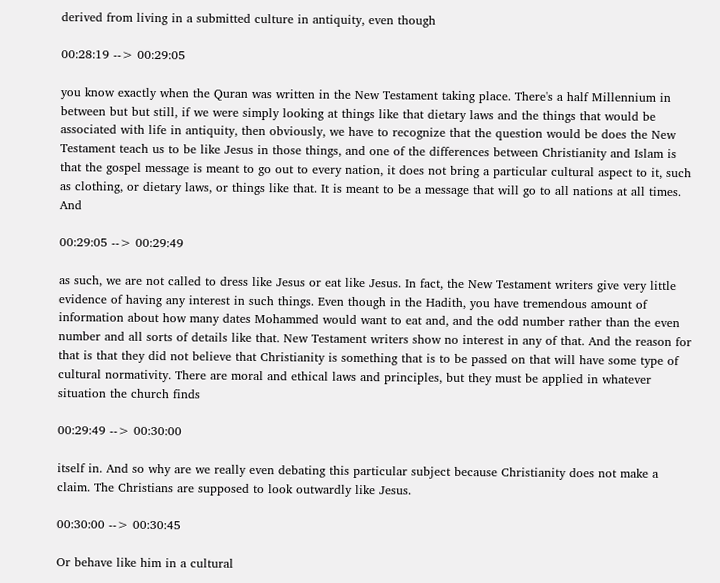derived from living in a submitted culture in antiquity, even though

00:28:19 --> 00:29:05

you know exactly when the Quran was written in the New Testament taking place. There's a half Millennium in between but but still, if we were simply looking at things like that dietary laws and the things that would be associated with life in antiquity, then obviously, we have to recognize that the question would be does the New Testament teach us to be like Jesus in those things, and one of the differences between Christianity and Islam is that the gospel message is meant to go out to every nation, it does not bring a particular cultural aspect to it, such as clothing, or dietary laws, or things like that. It is meant to be a message that will go to all nations at all times. And

00:29:05 --> 00:29:49

as such, we are not called to dress like Jesus or eat like Jesus. In fact, the New Testament writers give very little evidence of having any interest in such things. Even though in the Hadith, you have tremendous amount of information about how many dates Mohammed would want to eat and, and the odd number rather than the even number and all sorts of details like that. New Testament writers show no interest in any of that. And the reason for that is that they did not believe that Christianity is something that is to be passed on that will have some type of cultural normativity. There are moral and ethical laws and principles, but they must be applied in whatever situation the church finds

00:29:49 --> 00:30:00

itself in. And so why are we really even debating this particular subject because Christianity does not make a claim. The Christians are supposed to look outwardly like Jesus.

00:30:00 --> 00:30:45

Or behave like him in a cultural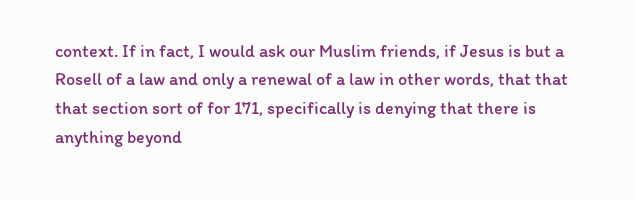context. If in fact, I would ask our Muslim friends, if Jesus is but a Rosell of a law and only a renewal of a law in other words, that that that section sort of for 171, specifically is denying that there is anything beyond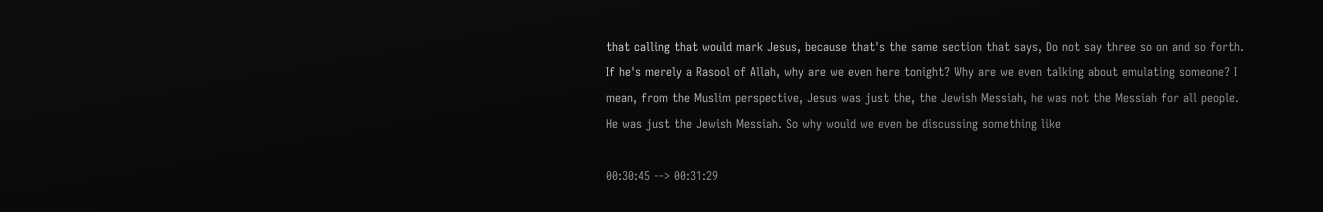that calling that would mark Jesus, because that's the same section that says, Do not say three so on and so forth. If he's merely a Rasool of Allah, why are we even here tonight? Why are we even talking about emulating someone? I mean, from the Muslim perspective, Jesus was just the, the Jewish Messiah, he was not the Messiah for all people. He was just the Jewish Messiah. So why would we even be discussing something like

00:30:45 --> 00:31:29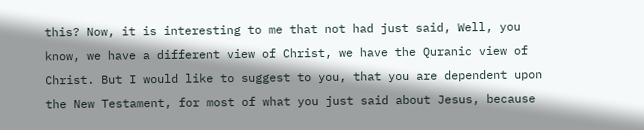this? Now, it is interesting to me that not had just said, Well, you know, we have a different view of Christ, we have the Quranic view of Christ. But I would like to suggest to you, that you are dependent upon the New Testament, for most of what you just said about Jesus, because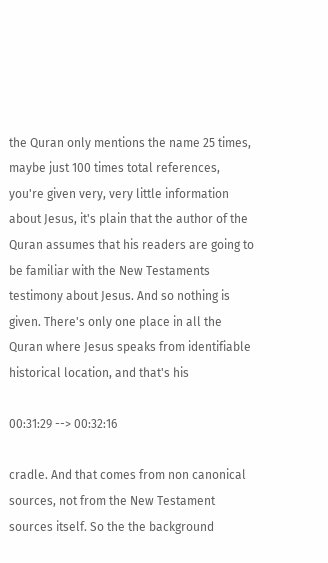the Quran only mentions the name 25 times, maybe just 100 times total references, you're given very, very little information about Jesus, it's plain that the author of the Quran assumes that his readers are going to be familiar with the New Testaments testimony about Jesus. And so nothing is given. There's only one place in all the Quran where Jesus speaks from identifiable historical location, and that's his

00:31:29 --> 00:32:16

cradle. And that comes from non canonical sources, not from the New Testament sources itself. So the the background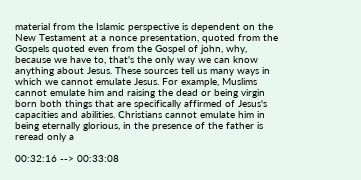material from the Islamic perspective is dependent on the New Testament at a nonce presentation, quoted from the Gospels quoted even from the Gospel of john, why, because we have to, that's the only way we can know anything about Jesus. These sources tell us many ways in which we cannot emulate Jesus. For example, Muslims cannot emulate him and raising the dead or being virgin born both things that are specifically affirmed of Jesus's capacities and abilities. Christians cannot emulate him in being eternally glorious, in the presence of the father is reread only a

00:32:16 --> 00:33:08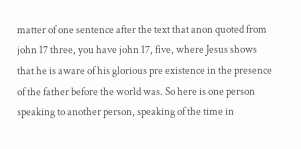matter of one sentence after the text that anon quoted from john 17 three, you have john 17, five, where Jesus shows that he is aware of his glorious pre existence in the presence of the father before the world was. So here is one person speaking to another person, speaking of the time in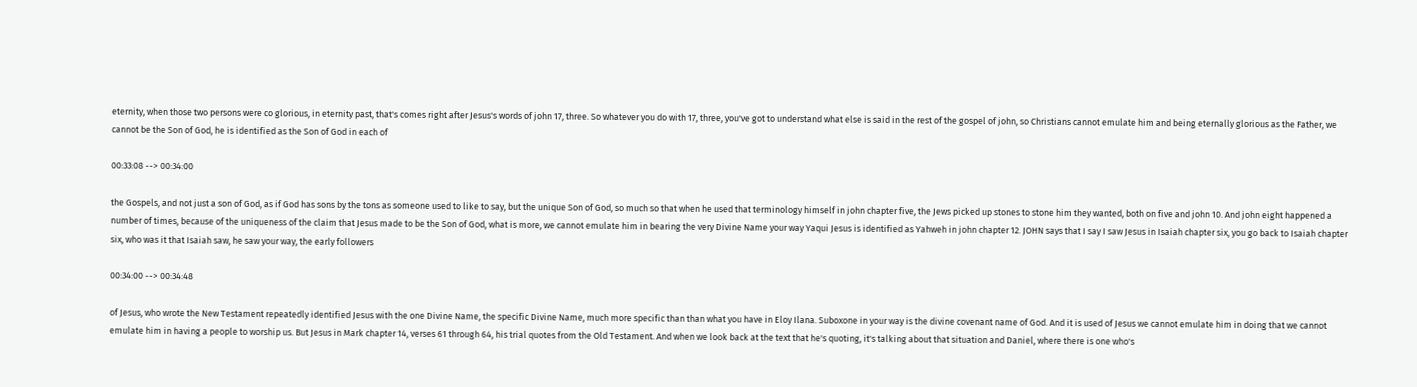eternity, when those two persons were co glorious, in eternity past, that's comes right after Jesus's words of john 17, three. So whatever you do with 17, three, you've got to understand what else is said in the rest of the gospel of john, so Christians cannot emulate him and being eternally glorious as the Father, we cannot be the Son of God, he is identified as the Son of God in each of

00:33:08 --> 00:34:00

the Gospels, and not just a son of God, as if God has sons by the tons as someone used to like to say, but the unique Son of God, so much so that when he used that terminology himself in john chapter five, the Jews picked up stones to stone him they wanted, both on five and john 10. And john eight happened a number of times, because of the uniqueness of the claim that Jesus made to be the Son of God, what is more, we cannot emulate him in bearing the very Divine Name your way Yaqui Jesus is identified as Yahweh in john chapter 12. JOHN says that I say I saw Jesus in Isaiah chapter six, you go back to Isaiah chapter six, who was it that Isaiah saw, he saw your way, the early followers

00:34:00 --> 00:34:48

of Jesus, who wrote the New Testament repeatedly identified Jesus with the one Divine Name, the specific Divine Name, much more specific than than what you have in Eloy Ilana. Suboxone in your way is the divine covenant name of God. And it is used of Jesus we cannot emulate him in doing that we cannot emulate him in having a people to worship us. But Jesus in Mark chapter 14, verses 61 through 64, his trial quotes from the Old Testament. And when we look back at the text that he's quoting, it's talking about that situation and Daniel, where there is one who's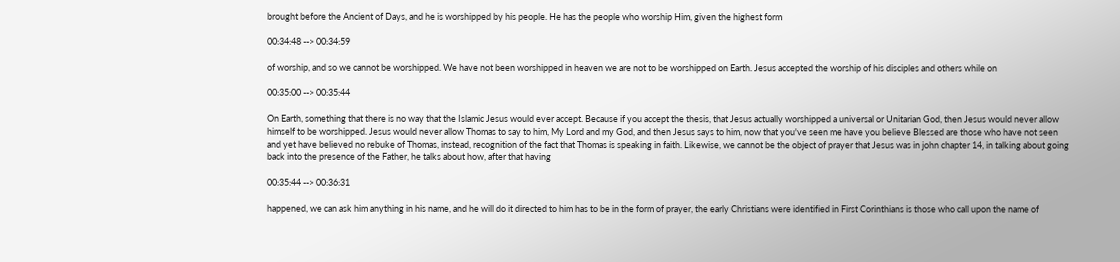brought before the Ancient of Days, and he is worshipped by his people. He has the people who worship Him, given the highest form

00:34:48 --> 00:34:59

of worship, and so we cannot be worshipped. We have not been worshipped in heaven we are not to be worshipped on Earth. Jesus accepted the worship of his disciples and others while on

00:35:00 --> 00:35:44

On Earth, something that there is no way that the Islamic Jesus would ever accept. Because if you accept the thesis, that Jesus actually worshipped a universal or Unitarian God, then Jesus would never allow himself to be worshipped. Jesus would never allow Thomas to say to him, My Lord and my God, and then Jesus says to him, now that you've seen me have you believe Blessed are those who have not seen and yet have believed no rebuke of Thomas, instead, recognition of the fact that Thomas is speaking in faith. Likewise, we cannot be the object of prayer that Jesus was in john chapter 14, in talking about going back into the presence of the Father, he talks about how, after that having

00:35:44 --> 00:36:31

happened, we can ask him anything in his name, and he will do it directed to him has to be in the form of prayer, the early Christians were identified in First Corinthians is those who call upon the name of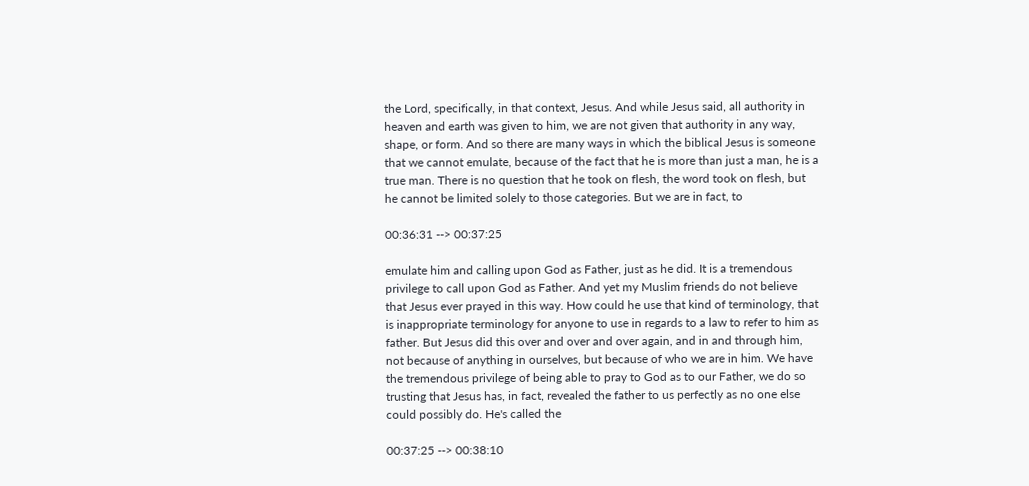the Lord, specifically, in that context, Jesus. And while Jesus said, all authority in heaven and earth was given to him, we are not given that authority in any way, shape, or form. And so there are many ways in which the biblical Jesus is someone that we cannot emulate, because of the fact that he is more than just a man, he is a true man. There is no question that he took on flesh, the word took on flesh, but he cannot be limited solely to those categories. But we are in fact, to

00:36:31 --> 00:37:25

emulate him and calling upon God as Father, just as he did. It is a tremendous privilege to call upon God as Father. And yet my Muslim friends do not believe that Jesus ever prayed in this way. How could he use that kind of terminology, that is inappropriate terminology for anyone to use in regards to a law to refer to him as father. But Jesus did this over and over and over again, and in and through him, not because of anything in ourselves, but because of who we are in him. We have the tremendous privilege of being able to pray to God as to our Father, we do so trusting that Jesus has, in fact, revealed the father to us perfectly as no one else could possibly do. He's called the

00:37:25 --> 00:38:10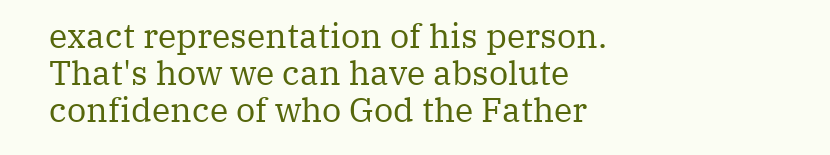exact representation of his person. That's how we can have absolute confidence of who God the Father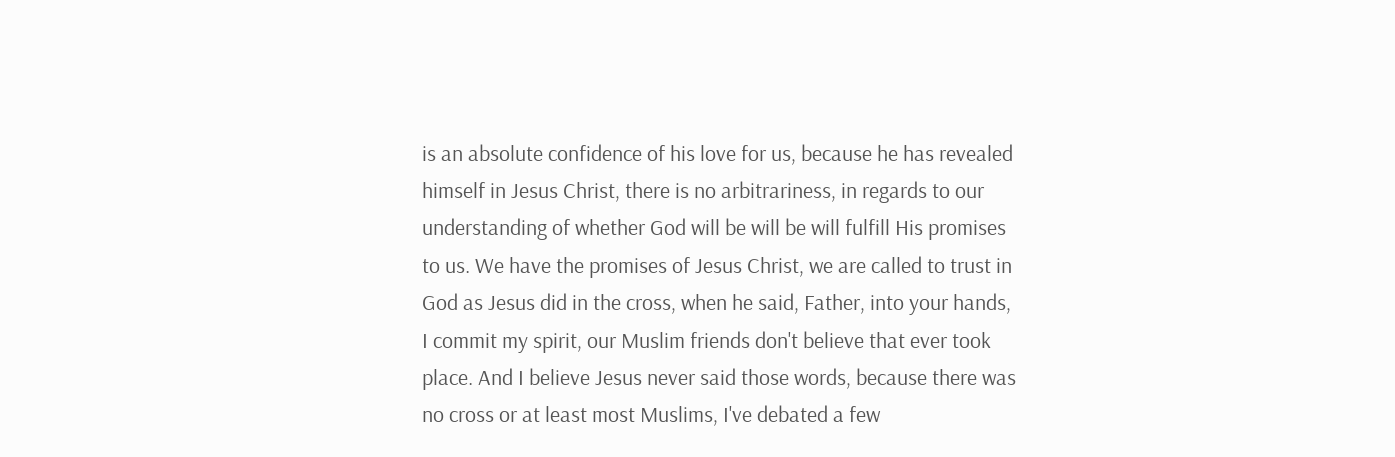is an absolute confidence of his love for us, because he has revealed himself in Jesus Christ, there is no arbitrariness, in regards to our understanding of whether God will be will be will fulfill His promises to us. We have the promises of Jesus Christ, we are called to trust in God as Jesus did in the cross, when he said, Father, into your hands, I commit my spirit, our Muslim friends don't believe that ever took place. And I believe Jesus never said those words, because there was no cross or at least most Muslims, I've debated a few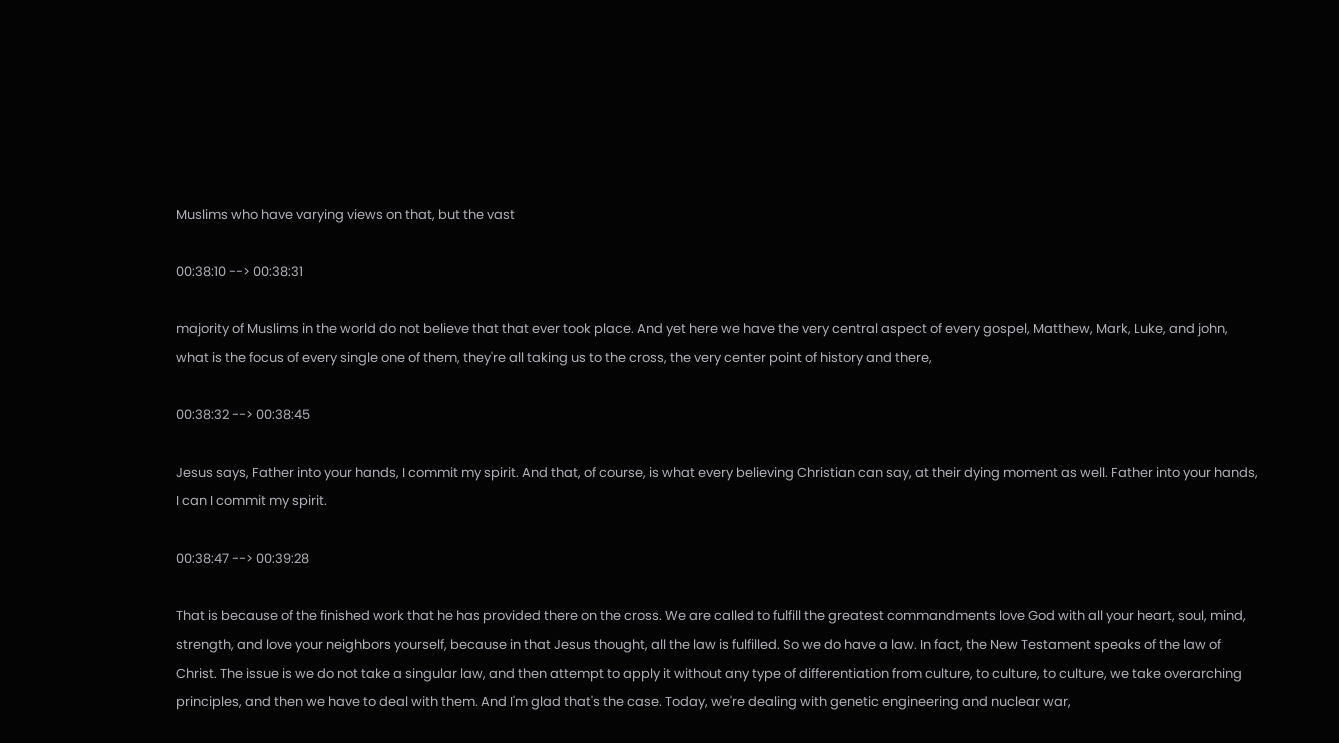Muslims who have varying views on that, but the vast

00:38:10 --> 00:38:31

majority of Muslims in the world do not believe that that ever took place. And yet here we have the very central aspect of every gospel, Matthew, Mark, Luke, and john, what is the focus of every single one of them, they're all taking us to the cross, the very center point of history and there,

00:38:32 --> 00:38:45

Jesus says, Father into your hands, I commit my spirit. And that, of course, is what every believing Christian can say, at their dying moment as well. Father into your hands, I can I commit my spirit.

00:38:47 --> 00:39:28

That is because of the finished work that he has provided there on the cross. We are called to fulfill the greatest commandments love God with all your heart, soul, mind, strength, and love your neighbors yourself, because in that Jesus thought, all the law is fulfilled. So we do have a law. In fact, the New Testament speaks of the law of Christ. The issue is we do not take a singular law, and then attempt to apply it without any type of differentiation from culture, to culture, to culture, we take overarching principles, and then we have to deal with them. And I'm glad that's the case. Today, we're dealing with genetic engineering and nuclear war,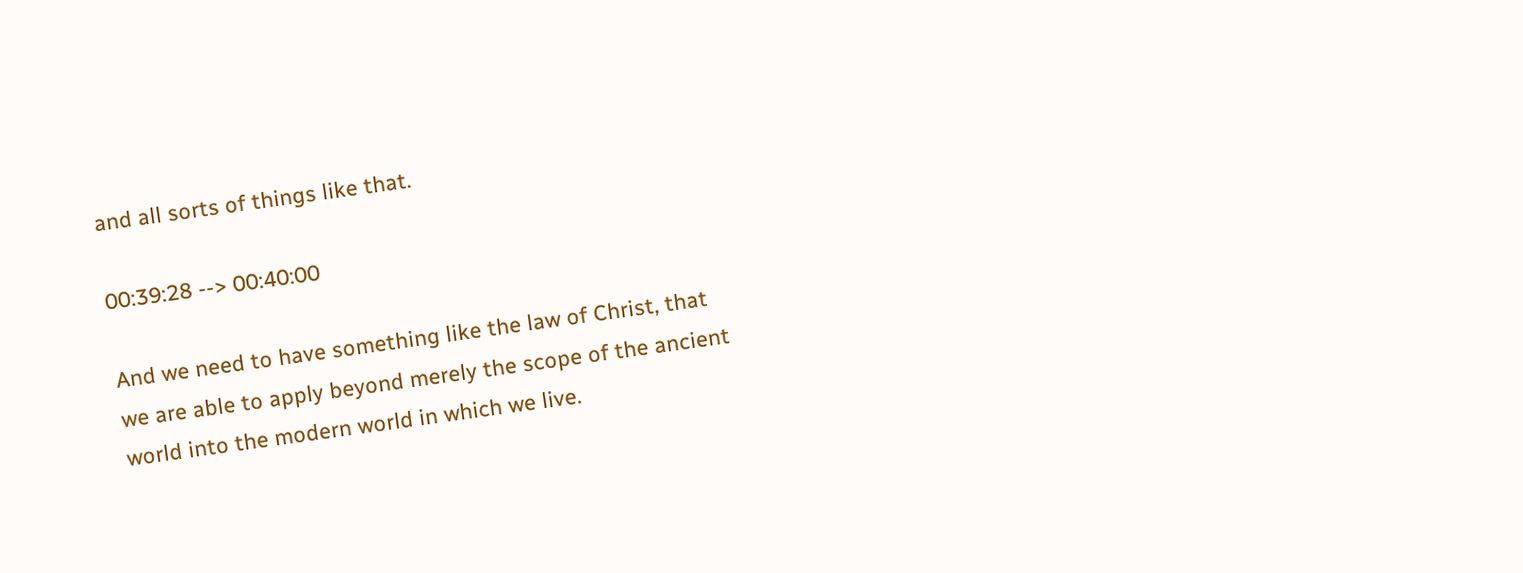and all sorts of things like that.

00:39:28 --> 00:40:00

And we need to have something like the law of Christ, that we are able to apply beyond merely the scope of the ancient world into the modern world in which we live.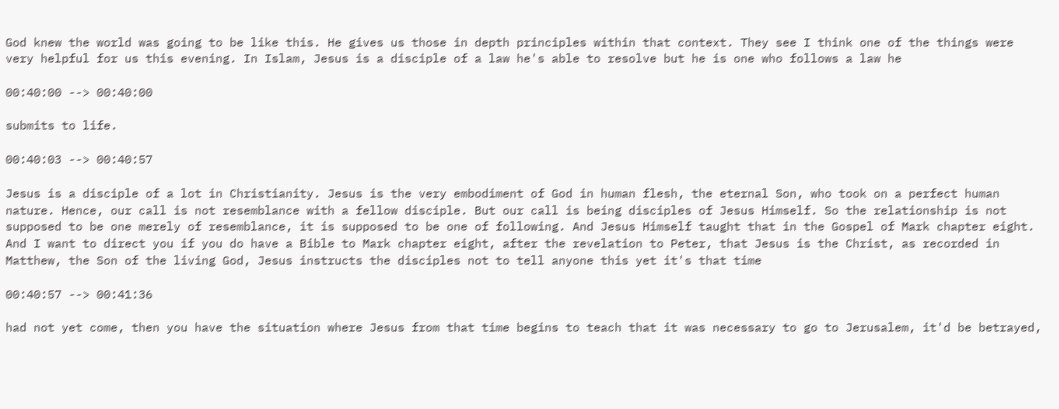God knew the world was going to be like this. He gives us those in depth principles within that context. They see I think one of the things were very helpful for us this evening. In Islam, Jesus is a disciple of a law he's able to resolve but he is one who follows a law he

00:40:00 --> 00:40:00

submits to life.

00:40:03 --> 00:40:57

Jesus is a disciple of a lot in Christianity. Jesus is the very embodiment of God in human flesh, the eternal Son, who took on a perfect human nature. Hence, our call is not resemblance with a fellow disciple. But our call is being disciples of Jesus Himself. So the relationship is not supposed to be one merely of resemblance, it is supposed to be one of following. And Jesus Himself taught that in the Gospel of Mark chapter eight. And I want to direct you if you do have a Bible to Mark chapter eight, after the revelation to Peter, that Jesus is the Christ, as recorded in Matthew, the Son of the living God, Jesus instructs the disciples not to tell anyone this yet it's that time

00:40:57 --> 00:41:36

had not yet come, then you have the situation where Jesus from that time begins to teach that it was necessary to go to Jerusalem, it'd be betrayed,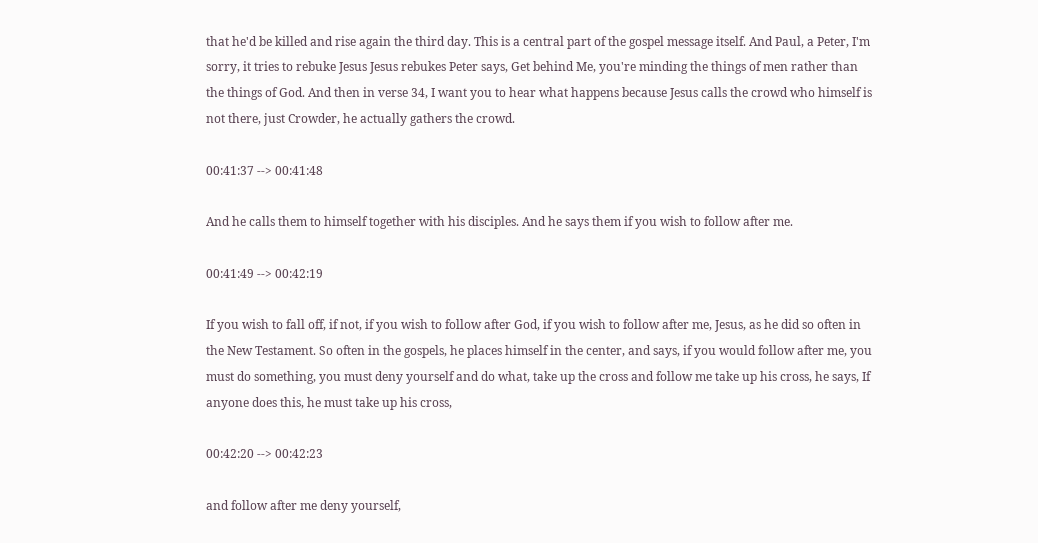that he'd be killed and rise again the third day. This is a central part of the gospel message itself. And Paul, a Peter, I'm sorry, it tries to rebuke Jesus Jesus rebukes Peter says, Get behind Me, you're minding the things of men rather than the things of God. And then in verse 34, I want you to hear what happens because Jesus calls the crowd who himself is not there, just Crowder, he actually gathers the crowd.

00:41:37 --> 00:41:48

And he calls them to himself together with his disciples. And he says them if you wish to follow after me.

00:41:49 --> 00:42:19

If you wish to fall off, if not, if you wish to follow after God, if you wish to follow after me, Jesus, as he did so often in the New Testament. So often in the gospels, he places himself in the center, and says, if you would follow after me, you must do something, you must deny yourself and do what, take up the cross and follow me take up his cross, he says, If anyone does this, he must take up his cross,

00:42:20 --> 00:42:23

and follow after me deny yourself,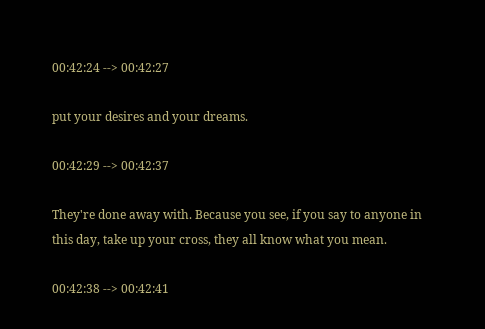00:42:24 --> 00:42:27

put your desires and your dreams.

00:42:29 --> 00:42:37

They're done away with. Because you see, if you say to anyone in this day, take up your cross, they all know what you mean.

00:42:38 --> 00:42:41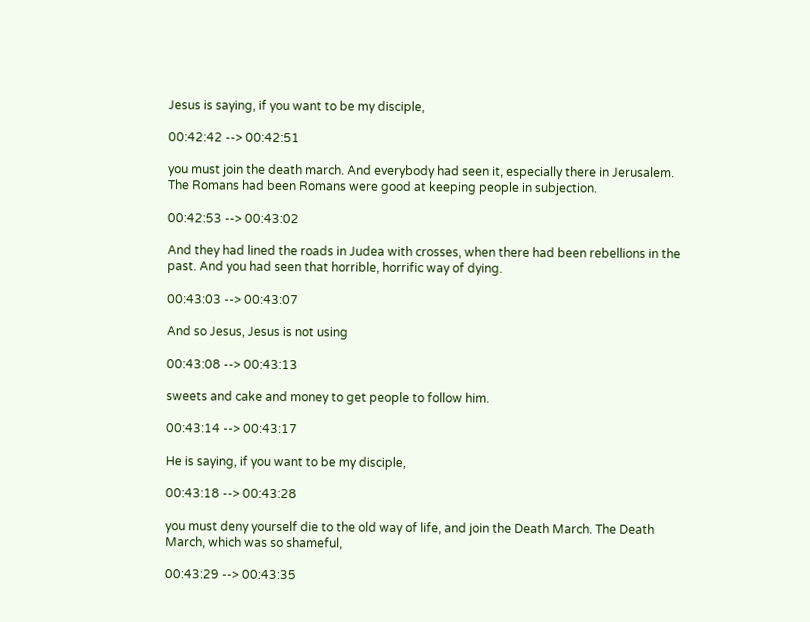Jesus is saying, if you want to be my disciple,

00:42:42 --> 00:42:51

you must join the death march. And everybody had seen it, especially there in Jerusalem. The Romans had been Romans were good at keeping people in subjection.

00:42:53 --> 00:43:02

And they had lined the roads in Judea with crosses, when there had been rebellions in the past. And you had seen that horrible, horrific way of dying.

00:43:03 --> 00:43:07

And so Jesus, Jesus is not using

00:43:08 --> 00:43:13

sweets and cake and money to get people to follow him.

00:43:14 --> 00:43:17

He is saying, if you want to be my disciple,

00:43:18 --> 00:43:28

you must deny yourself die to the old way of life, and join the Death March. The Death March, which was so shameful,

00:43:29 --> 00:43:35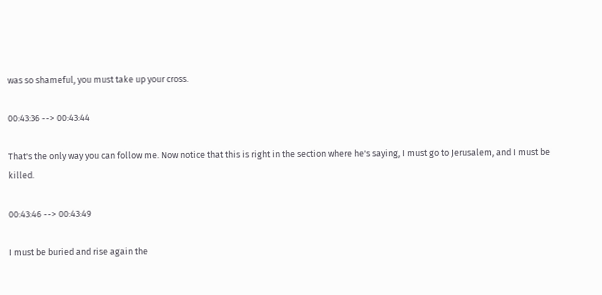was so shameful, you must take up your cross.

00:43:36 --> 00:43:44

That's the only way you can follow me. Now notice that this is right in the section where he's saying, I must go to Jerusalem, and I must be killed.

00:43:46 --> 00:43:49

I must be buried and rise again the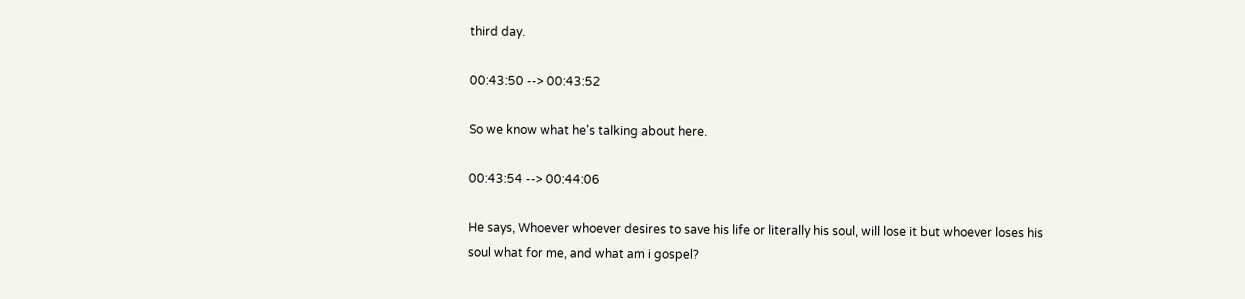third day.

00:43:50 --> 00:43:52

So we know what he's talking about here.

00:43:54 --> 00:44:06

He says, Whoever whoever desires to save his life or literally his soul, will lose it but whoever loses his soul what for me, and what am i gospel?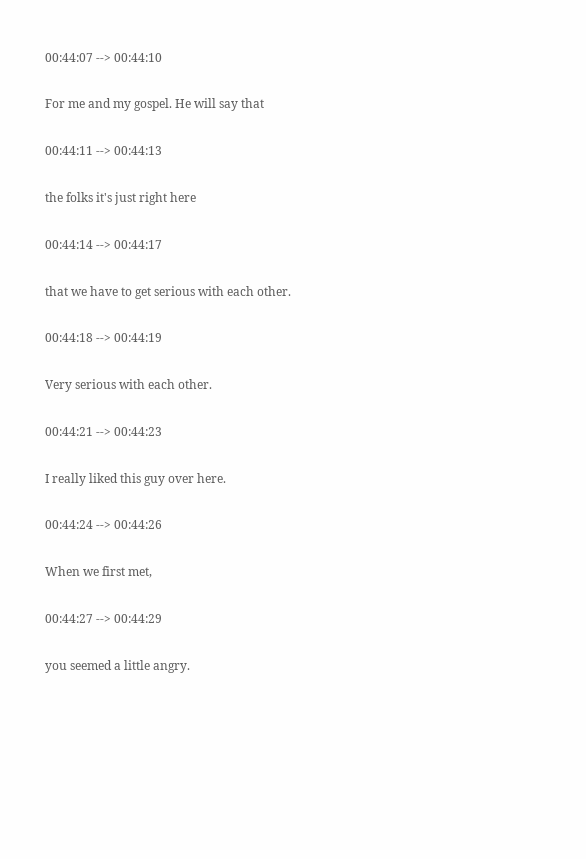00:44:07 --> 00:44:10

For me and my gospel. He will say that

00:44:11 --> 00:44:13

the folks it's just right here

00:44:14 --> 00:44:17

that we have to get serious with each other.

00:44:18 --> 00:44:19

Very serious with each other.

00:44:21 --> 00:44:23

I really liked this guy over here.

00:44:24 --> 00:44:26

When we first met,

00:44:27 --> 00:44:29

you seemed a little angry.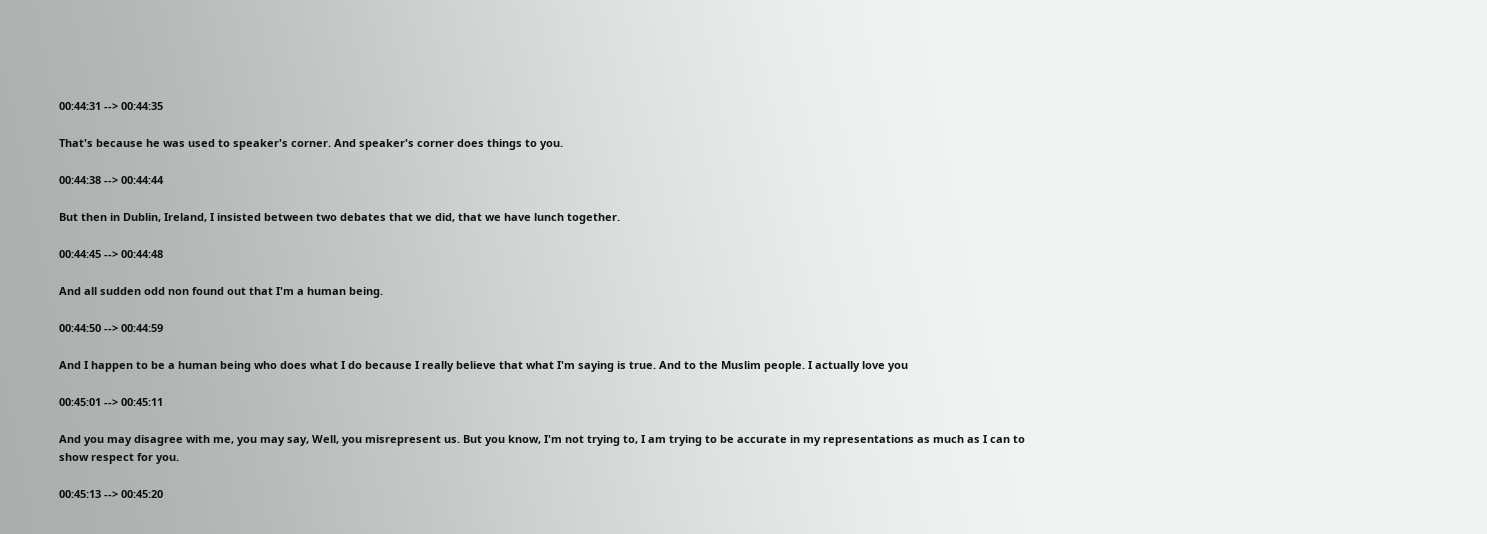00:44:31 --> 00:44:35

That's because he was used to speaker's corner. And speaker's corner does things to you.

00:44:38 --> 00:44:44

But then in Dublin, Ireland, I insisted between two debates that we did, that we have lunch together.

00:44:45 --> 00:44:48

And all sudden odd non found out that I'm a human being.

00:44:50 --> 00:44:59

And I happen to be a human being who does what I do because I really believe that what I'm saying is true. And to the Muslim people. I actually love you

00:45:01 --> 00:45:11

And you may disagree with me, you may say, Well, you misrepresent us. But you know, I'm not trying to, I am trying to be accurate in my representations as much as I can to show respect for you.

00:45:13 --> 00:45:20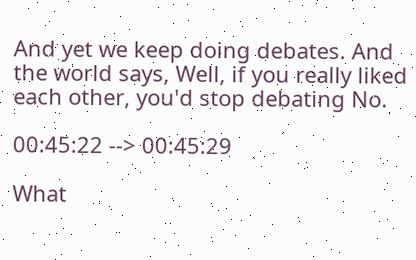And yet we keep doing debates. And the world says, Well, if you really liked each other, you'd stop debating No.

00:45:22 --> 00:45:29

What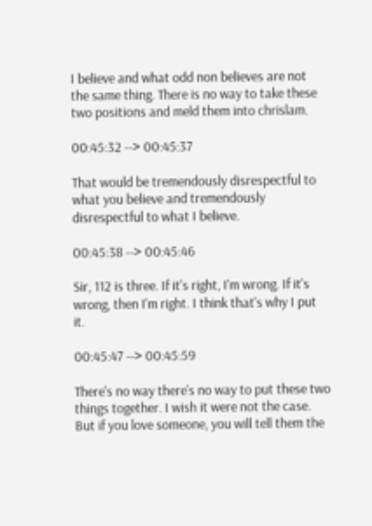I believe and what odd non believes are not the same thing. There is no way to take these two positions and meld them into chrislam.

00:45:32 --> 00:45:37

That would be tremendously disrespectful to what you believe and tremendously disrespectful to what I believe.

00:45:38 --> 00:45:46

Sir, 112 is three. If it's right, I'm wrong. If it's wrong, then I'm right. I think that's why I put it.

00:45:47 --> 00:45:59

There's no way there's no way to put these two things together. I wish it were not the case. But if you love someone, you will tell them the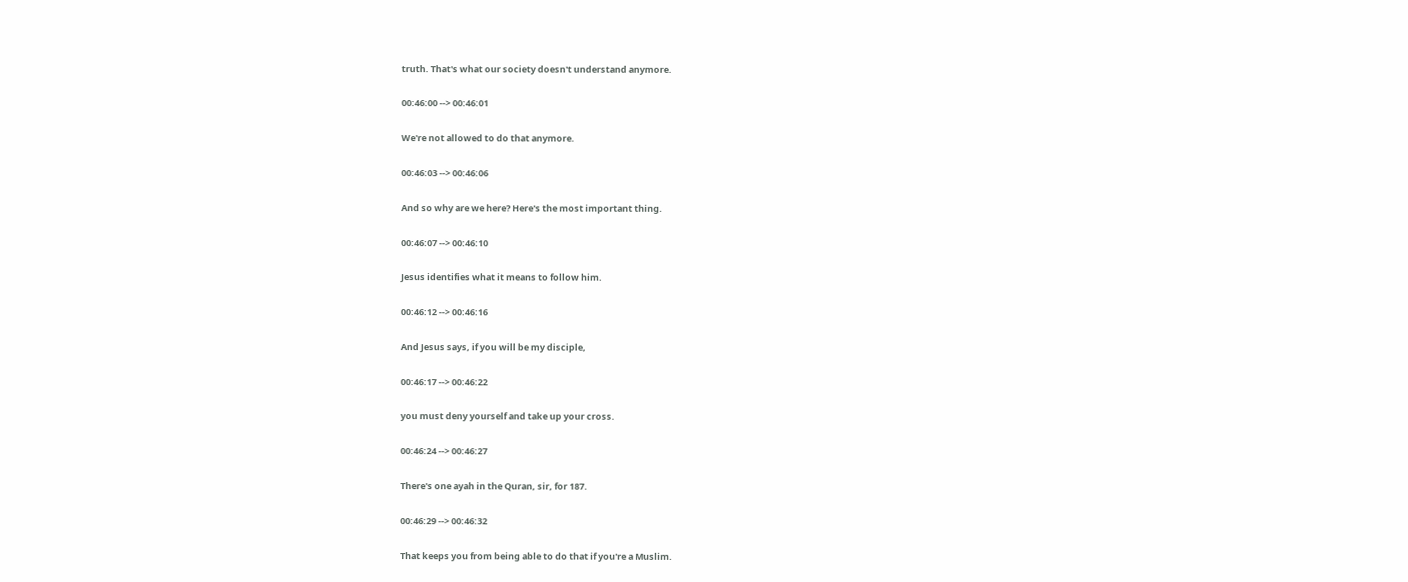truth. That's what our society doesn't understand anymore.

00:46:00 --> 00:46:01

We're not allowed to do that anymore.

00:46:03 --> 00:46:06

And so why are we here? Here's the most important thing.

00:46:07 --> 00:46:10

Jesus identifies what it means to follow him.

00:46:12 --> 00:46:16

And Jesus says, if you will be my disciple,

00:46:17 --> 00:46:22

you must deny yourself and take up your cross.

00:46:24 --> 00:46:27

There's one ayah in the Quran, sir, for 187.

00:46:29 --> 00:46:32

That keeps you from being able to do that if you're a Muslim.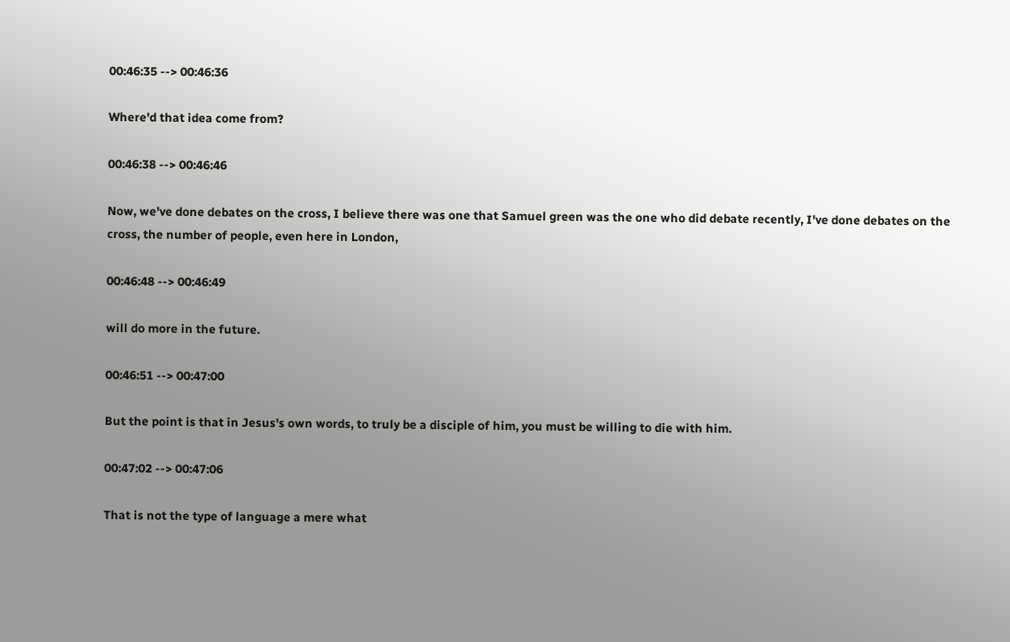00:46:35 --> 00:46:36

Where'd that idea come from?

00:46:38 --> 00:46:46

Now, we've done debates on the cross, I believe there was one that Samuel green was the one who did debate recently, I've done debates on the cross, the number of people, even here in London,

00:46:48 --> 00:46:49

will do more in the future.

00:46:51 --> 00:47:00

But the point is that in Jesus's own words, to truly be a disciple of him, you must be willing to die with him.

00:47:02 --> 00:47:06

That is not the type of language a mere what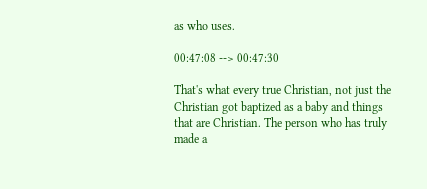as who uses.

00:47:08 --> 00:47:30

That's what every true Christian, not just the Christian got baptized as a baby and things that are Christian. The person who has truly made a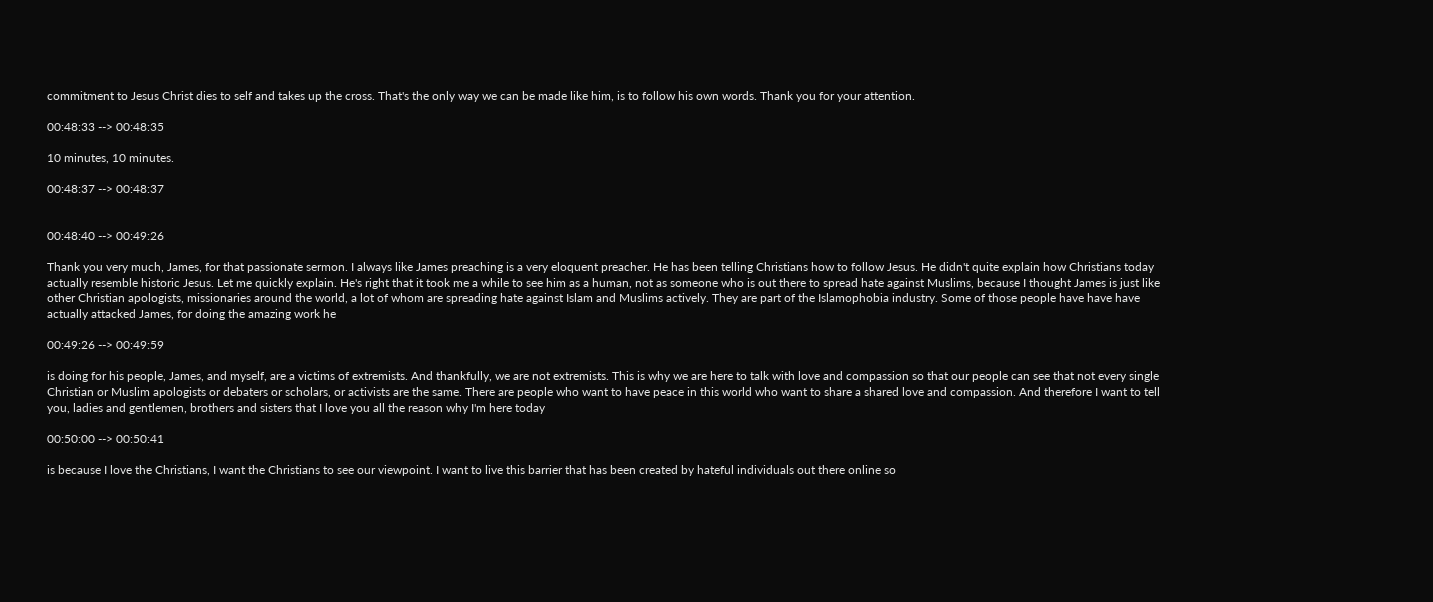commitment to Jesus Christ dies to self and takes up the cross. That's the only way we can be made like him, is to follow his own words. Thank you for your attention.

00:48:33 --> 00:48:35

10 minutes, 10 minutes.

00:48:37 --> 00:48:37


00:48:40 --> 00:49:26

Thank you very much, James, for that passionate sermon. I always like James preaching is a very eloquent preacher. He has been telling Christians how to follow Jesus. He didn't quite explain how Christians today actually resemble historic Jesus. Let me quickly explain. He's right that it took me a while to see him as a human, not as someone who is out there to spread hate against Muslims, because I thought James is just like other Christian apologists, missionaries around the world, a lot of whom are spreading hate against Islam and Muslims actively. They are part of the Islamophobia industry. Some of those people have have have actually attacked James, for doing the amazing work he

00:49:26 --> 00:49:59

is doing for his people, James, and myself, are a victims of extremists. And thankfully, we are not extremists. This is why we are here to talk with love and compassion so that our people can see that not every single Christian or Muslim apologists or debaters or scholars, or activists are the same. There are people who want to have peace in this world who want to share a shared love and compassion. And therefore I want to tell you, ladies and gentlemen, brothers and sisters that I love you all the reason why I'm here today

00:50:00 --> 00:50:41

is because I love the Christians, I want the Christians to see our viewpoint. I want to live this barrier that has been created by hateful individuals out there online so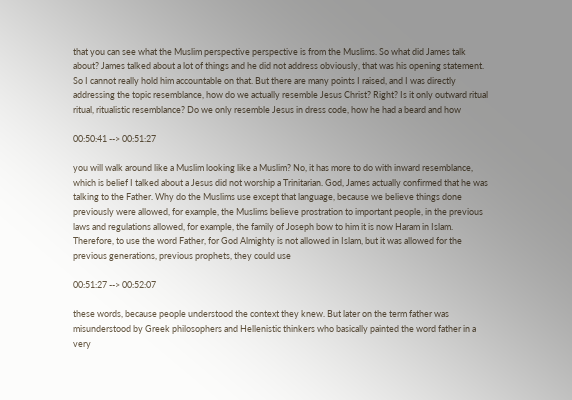that you can see what the Muslim perspective perspective is from the Muslims. So what did James talk about? James talked about a lot of things and he did not address obviously, that was his opening statement. So I cannot really hold him accountable on that. But there are many points I raised, and I was directly addressing the topic resemblance, how do we actually resemble Jesus Christ? Right? Is it only outward ritual ritual, ritualistic resemblance? Do we only resemble Jesus in dress code, how he had a beard and how

00:50:41 --> 00:51:27

you will walk around like a Muslim looking like a Muslim? No, it has more to do with inward resemblance, which is belief I talked about a Jesus did not worship a Trinitarian. God, James actually confirmed that he was talking to the Father. Why do the Muslims use except that language, because we believe things done previously were allowed, for example, the Muslims believe prostration to important people, in the previous laws and regulations allowed, for example, the family of Joseph bow to him it is now Haram in Islam. Therefore, to use the word Father, for God Almighty is not allowed in Islam, but it was allowed for the previous generations, previous prophets, they could use

00:51:27 --> 00:52:07

these words, because people understood the context they knew. But later on the term father was misunderstood by Greek philosophers and Hellenistic thinkers who basically painted the word father in a very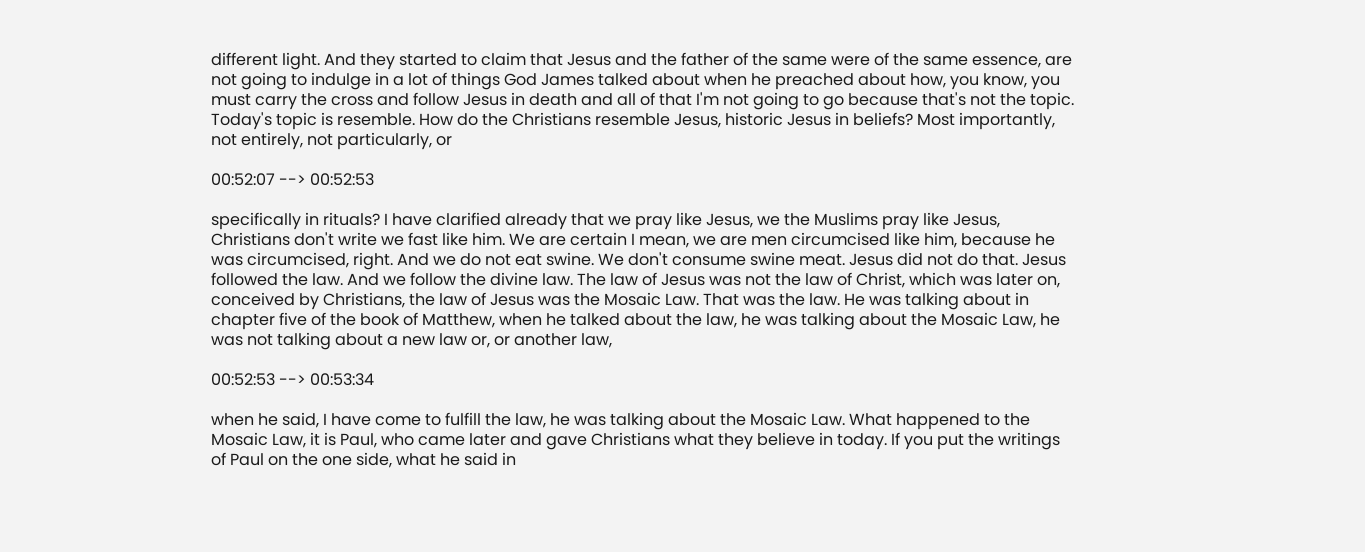different light. And they started to claim that Jesus and the father of the same were of the same essence, are not going to indulge in a lot of things God James talked about when he preached about how, you know, you must carry the cross and follow Jesus in death and all of that I'm not going to go because that's not the topic. Today's topic is resemble. How do the Christians resemble Jesus, historic Jesus in beliefs? Most importantly, not entirely, not particularly, or

00:52:07 --> 00:52:53

specifically in rituals? I have clarified already that we pray like Jesus, we the Muslims pray like Jesus, Christians don't write we fast like him. We are certain I mean, we are men circumcised like him, because he was circumcised, right. And we do not eat swine. We don't consume swine meat. Jesus did not do that. Jesus followed the law. And we follow the divine law. The law of Jesus was not the law of Christ, which was later on, conceived by Christians, the law of Jesus was the Mosaic Law. That was the law. He was talking about in chapter five of the book of Matthew, when he talked about the law, he was talking about the Mosaic Law, he was not talking about a new law or, or another law,

00:52:53 --> 00:53:34

when he said, I have come to fulfill the law, he was talking about the Mosaic Law. What happened to the Mosaic Law, it is Paul, who came later and gave Christians what they believe in today. If you put the writings of Paul on the one side, what he said in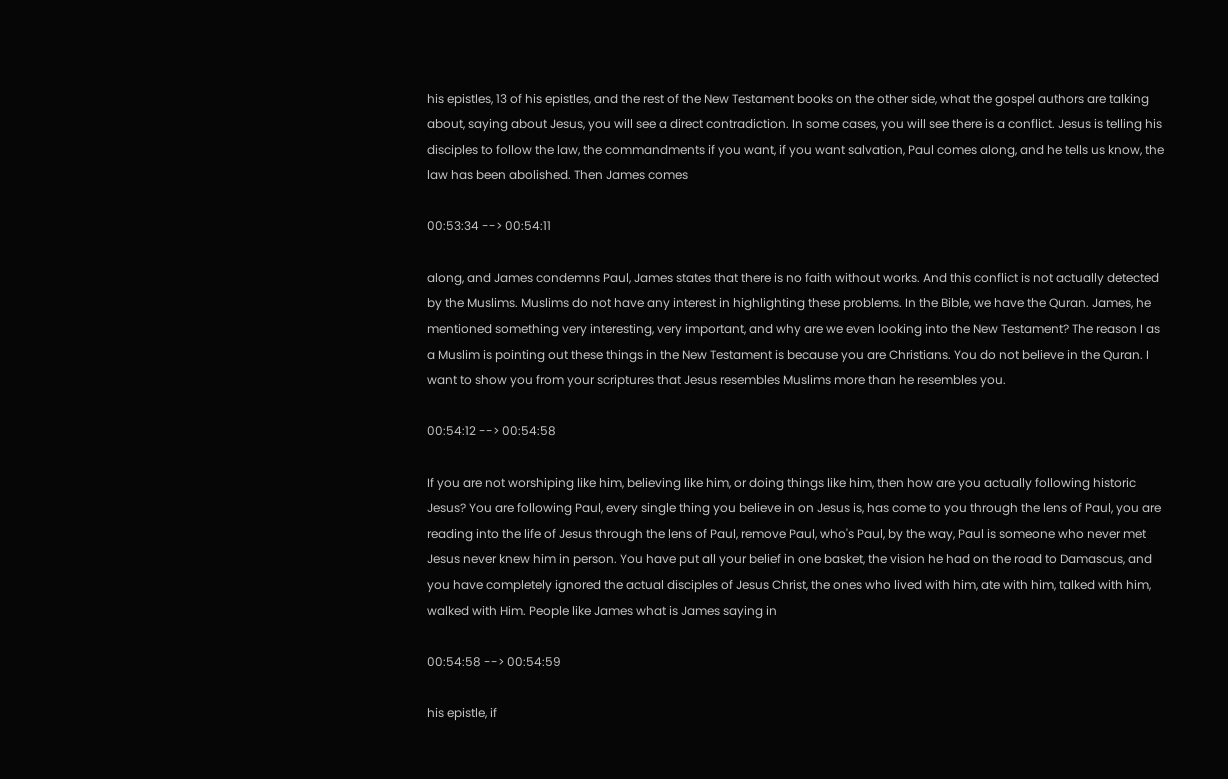his epistles, 13 of his epistles, and the rest of the New Testament books on the other side, what the gospel authors are talking about, saying about Jesus, you will see a direct contradiction. In some cases, you will see there is a conflict. Jesus is telling his disciples to follow the law, the commandments if you want, if you want salvation, Paul comes along, and he tells us know, the law has been abolished. Then James comes

00:53:34 --> 00:54:11

along, and James condemns Paul, James states that there is no faith without works. And this conflict is not actually detected by the Muslims. Muslims do not have any interest in highlighting these problems. In the Bible, we have the Quran. James, he mentioned something very interesting, very important, and why are we even looking into the New Testament? The reason I as a Muslim is pointing out these things in the New Testament is because you are Christians. You do not believe in the Quran. I want to show you from your scriptures that Jesus resembles Muslims more than he resembles you.

00:54:12 --> 00:54:58

If you are not worshiping like him, believing like him, or doing things like him, then how are you actually following historic Jesus? You are following Paul, every single thing you believe in on Jesus is, has come to you through the lens of Paul, you are reading into the life of Jesus through the lens of Paul, remove Paul, who's Paul, by the way, Paul is someone who never met Jesus never knew him in person. You have put all your belief in one basket, the vision he had on the road to Damascus, and you have completely ignored the actual disciples of Jesus Christ, the ones who lived with him, ate with him, talked with him, walked with Him. People like James what is James saying in

00:54:58 --> 00:54:59

his epistle, if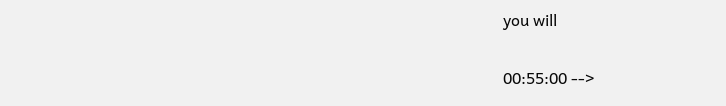you will

00:55:00 -->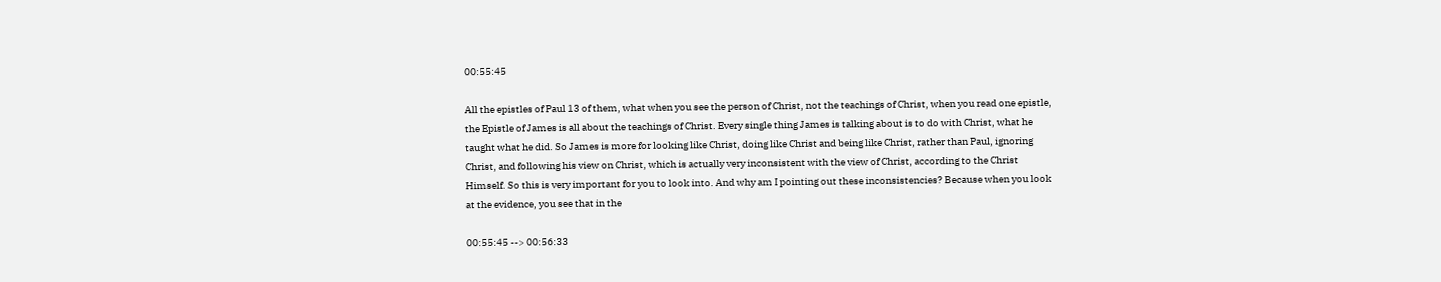00:55:45

All the epistles of Paul 13 of them, what when you see the person of Christ, not the teachings of Christ, when you read one epistle, the Epistle of James is all about the teachings of Christ. Every single thing James is talking about is to do with Christ, what he taught what he did. So James is more for looking like Christ, doing like Christ and being like Christ, rather than Paul, ignoring Christ, and following his view on Christ, which is actually very inconsistent with the view of Christ, according to the Christ Himself. So this is very important for you to look into. And why am I pointing out these inconsistencies? Because when you look at the evidence, you see that in the

00:55:45 --> 00:56:33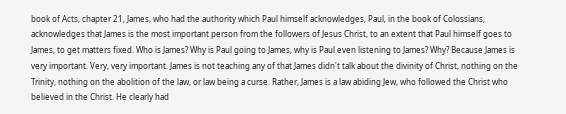book of Acts, chapter 21, James, who had the authority which Paul himself acknowledges, Paul, in the book of Colossians, acknowledges that James is the most important person from the followers of Jesus Christ, to an extent that Paul himself goes to James, to get matters fixed. Who is James? Why is Paul going to James, why is Paul even listening to James? Why? Because James is very important. Very, very important. James is not teaching any of that James didn't talk about the divinity of Christ, nothing on the Trinity, nothing on the abolition of the law, or law being a curse. Rather, James is a law abiding Jew, who followed the Christ who believed in the Christ. He clearly had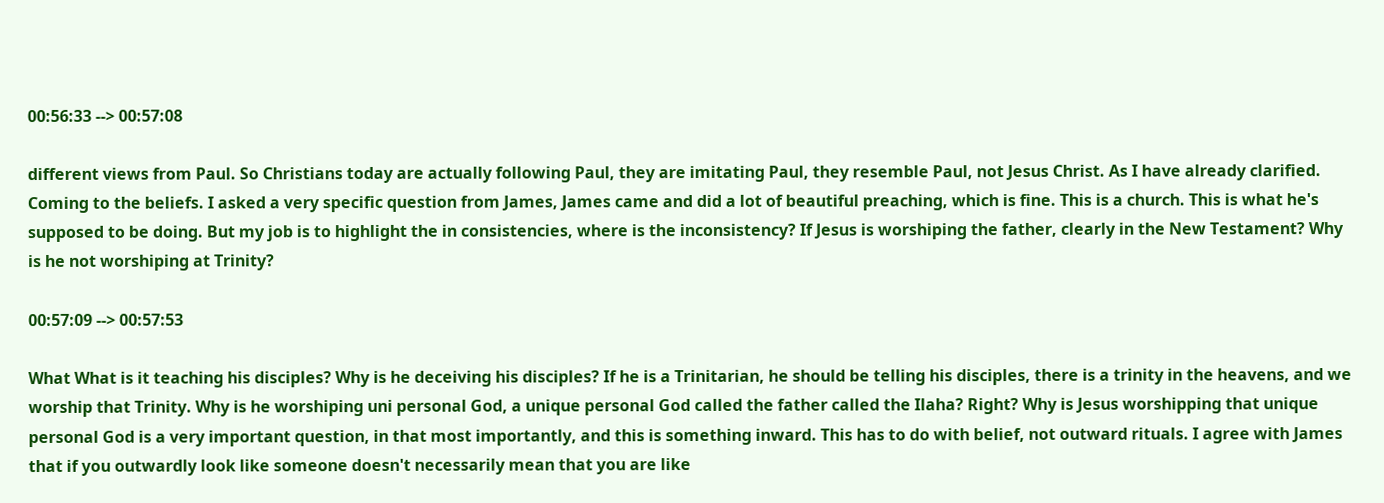00:56:33 --> 00:57:08

different views from Paul. So Christians today are actually following Paul, they are imitating Paul, they resemble Paul, not Jesus Christ. As I have already clarified. Coming to the beliefs. I asked a very specific question from James, James came and did a lot of beautiful preaching, which is fine. This is a church. This is what he's supposed to be doing. But my job is to highlight the in consistencies, where is the inconsistency? If Jesus is worshiping the father, clearly in the New Testament? Why is he not worshiping at Trinity?

00:57:09 --> 00:57:53

What What is it teaching his disciples? Why is he deceiving his disciples? If he is a Trinitarian, he should be telling his disciples, there is a trinity in the heavens, and we worship that Trinity. Why is he worshiping uni personal God, a unique personal God called the father called the Ilaha? Right? Why is Jesus worshipping that unique personal God is a very important question, in that most importantly, and this is something inward. This has to do with belief, not outward rituals. I agree with James that if you outwardly look like someone doesn't necessarily mean that you are like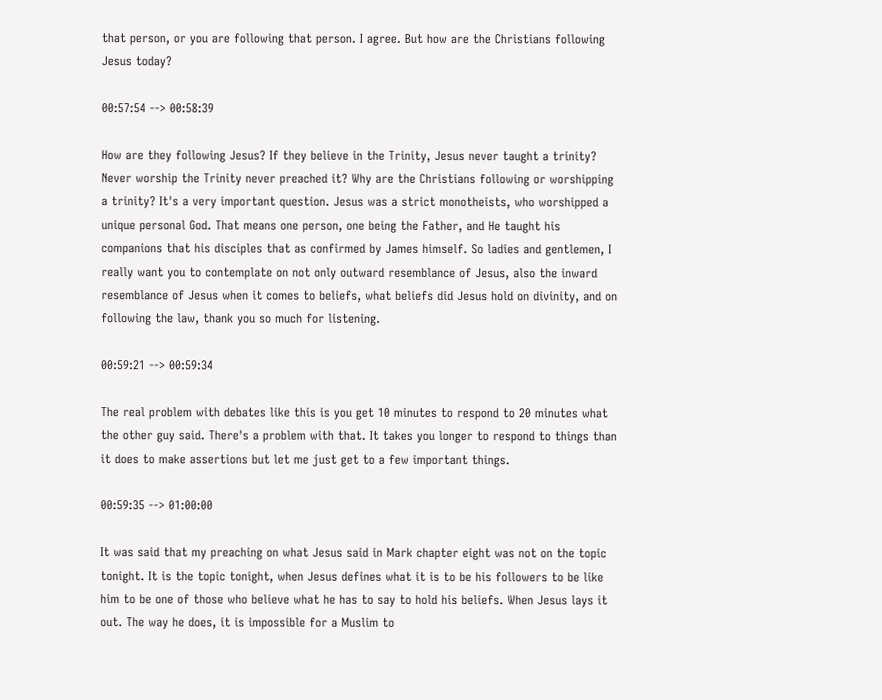that person, or you are following that person. I agree. But how are the Christians following Jesus today?

00:57:54 --> 00:58:39

How are they following Jesus? If they believe in the Trinity, Jesus never taught a trinity? Never worship the Trinity never preached it? Why are the Christians following or worshipping a trinity? It's a very important question. Jesus was a strict monotheists, who worshipped a unique personal God. That means one person, one being the Father, and He taught his companions that his disciples that as confirmed by James himself. So ladies and gentlemen, I really want you to contemplate on not only outward resemblance of Jesus, also the inward resemblance of Jesus when it comes to beliefs, what beliefs did Jesus hold on divinity, and on following the law, thank you so much for listening.

00:59:21 --> 00:59:34

The real problem with debates like this is you get 10 minutes to respond to 20 minutes what the other guy said. There's a problem with that. It takes you longer to respond to things than it does to make assertions but let me just get to a few important things.

00:59:35 --> 01:00:00

It was said that my preaching on what Jesus said in Mark chapter eight was not on the topic tonight. It is the topic tonight, when Jesus defines what it is to be his followers to be like him to be one of those who believe what he has to say to hold his beliefs. When Jesus lays it out. The way he does, it is impossible for a Muslim to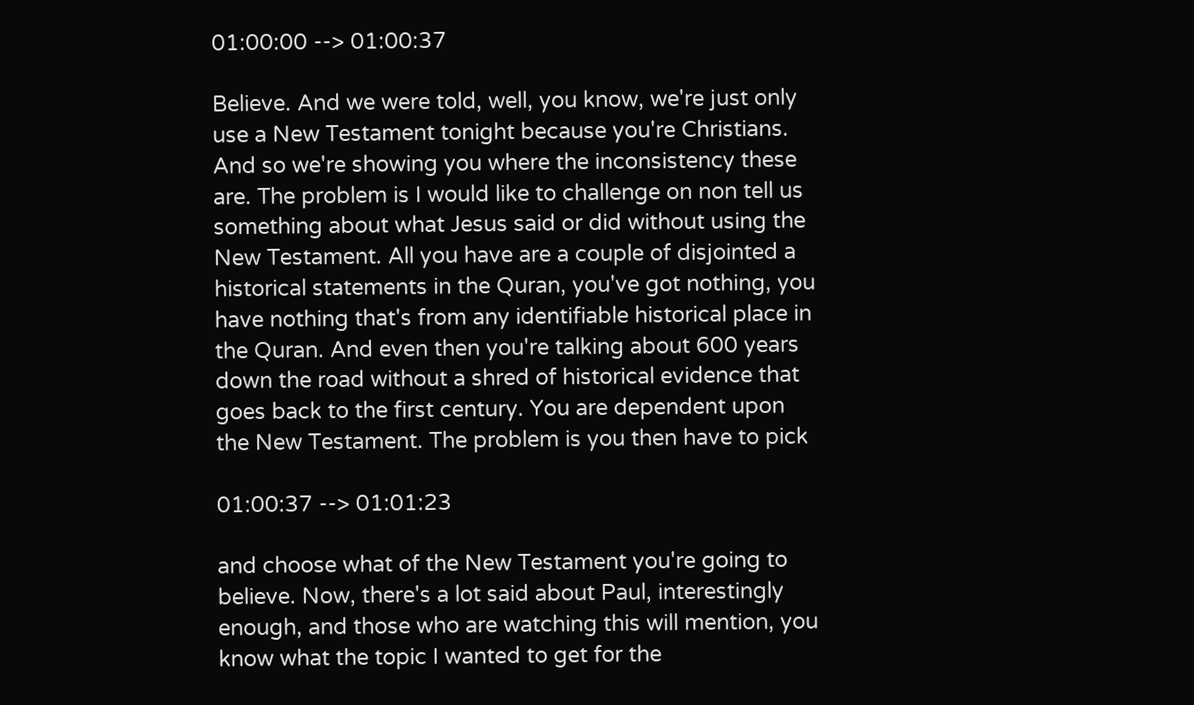01:00:00 --> 01:00:37

Believe. And we were told, well, you know, we're just only use a New Testament tonight because you're Christians. And so we're showing you where the inconsistency these are. The problem is I would like to challenge on non tell us something about what Jesus said or did without using the New Testament. All you have are a couple of disjointed a historical statements in the Quran, you've got nothing, you have nothing that's from any identifiable historical place in the Quran. And even then you're talking about 600 years down the road without a shred of historical evidence that goes back to the first century. You are dependent upon the New Testament. The problem is you then have to pick

01:00:37 --> 01:01:23

and choose what of the New Testament you're going to believe. Now, there's a lot said about Paul, interestingly enough, and those who are watching this will mention, you know what the topic I wanted to get for the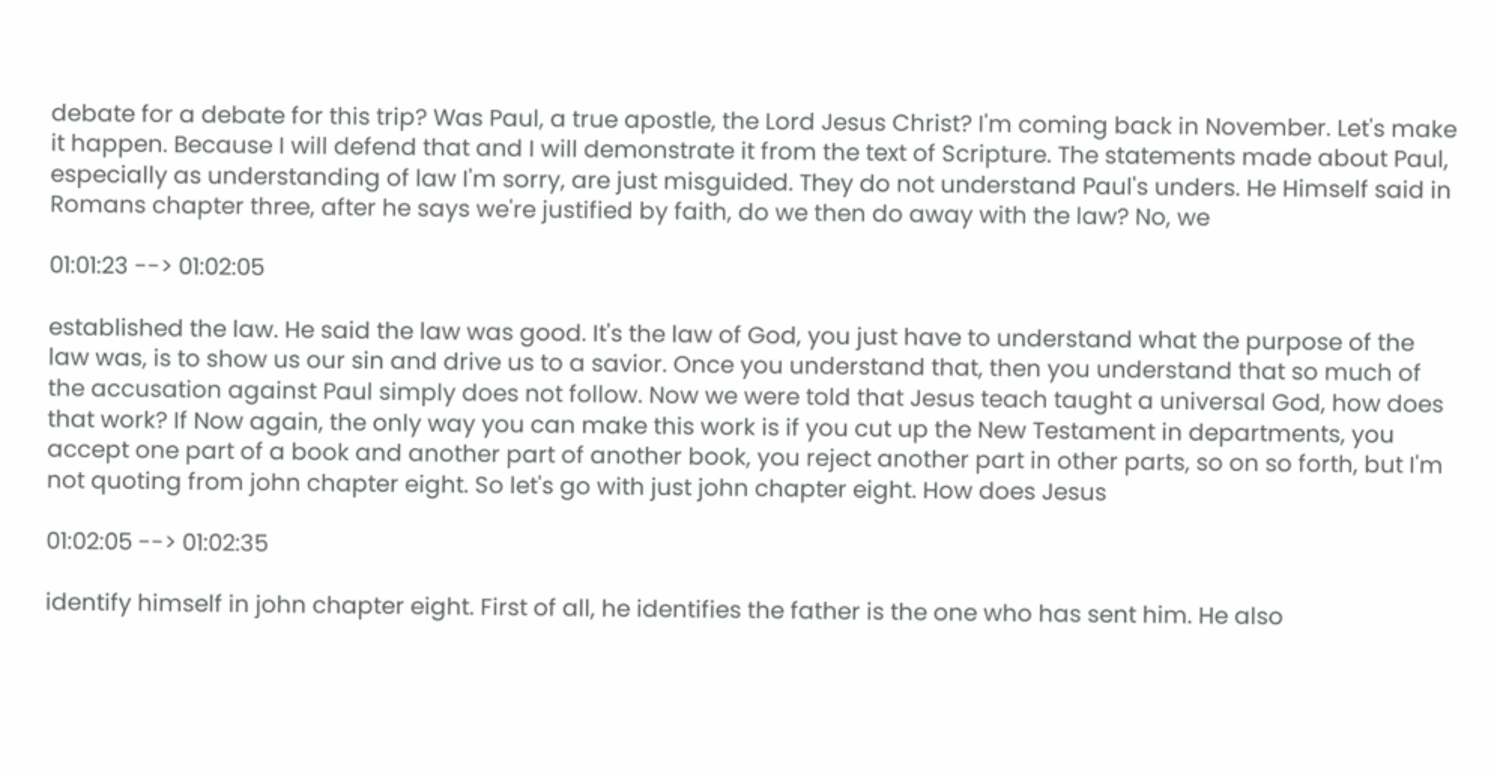debate for a debate for this trip? Was Paul, a true apostle, the Lord Jesus Christ? I'm coming back in November. Let's make it happen. Because I will defend that and I will demonstrate it from the text of Scripture. The statements made about Paul, especially as understanding of law I'm sorry, are just misguided. They do not understand Paul's unders. He Himself said in Romans chapter three, after he says we're justified by faith, do we then do away with the law? No, we

01:01:23 --> 01:02:05

established the law. He said the law was good. It's the law of God, you just have to understand what the purpose of the law was, is to show us our sin and drive us to a savior. Once you understand that, then you understand that so much of the accusation against Paul simply does not follow. Now we were told that Jesus teach taught a universal God, how does that work? If Now again, the only way you can make this work is if you cut up the New Testament in departments, you accept one part of a book and another part of another book, you reject another part in other parts, so on so forth, but I'm not quoting from john chapter eight. So let's go with just john chapter eight. How does Jesus

01:02:05 --> 01:02:35

identify himself in john chapter eight. First of all, he identifies the father is the one who has sent him. He also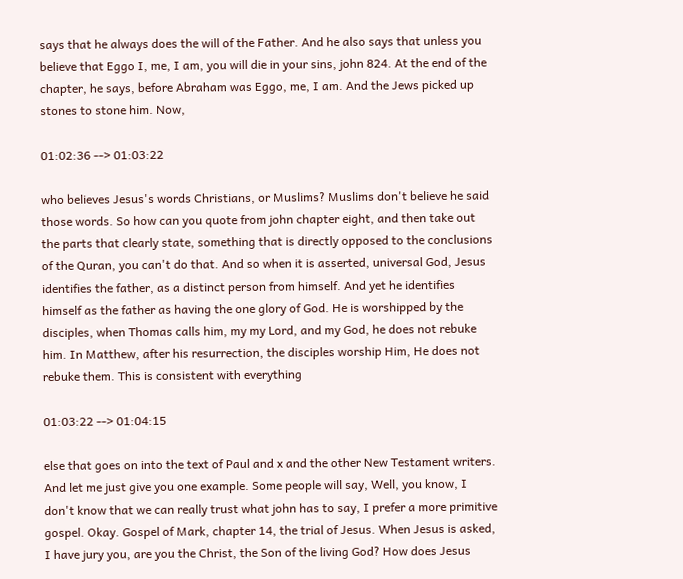says that he always does the will of the Father. And he also says that unless you believe that Eggo I, me, I am, you will die in your sins, john 824. At the end of the chapter, he says, before Abraham was Eggo, me, I am. And the Jews picked up stones to stone him. Now,

01:02:36 --> 01:03:22

who believes Jesus's words Christians, or Muslims? Muslims don't believe he said those words. So how can you quote from john chapter eight, and then take out the parts that clearly state, something that is directly opposed to the conclusions of the Quran, you can't do that. And so when it is asserted, universal God, Jesus identifies the father, as a distinct person from himself. And yet he identifies himself as the father as having the one glory of God. He is worshipped by the disciples, when Thomas calls him, my my Lord, and my God, he does not rebuke him. In Matthew, after his resurrection, the disciples worship Him, He does not rebuke them. This is consistent with everything

01:03:22 --> 01:04:15

else that goes on into the text of Paul and x and the other New Testament writers. And let me just give you one example. Some people will say, Well, you know, I don't know that we can really trust what john has to say, I prefer a more primitive gospel. Okay. Gospel of Mark, chapter 14, the trial of Jesus. When Jesus is asked, I have jury you, are you the Christ, the Son of the living God? How does Jesus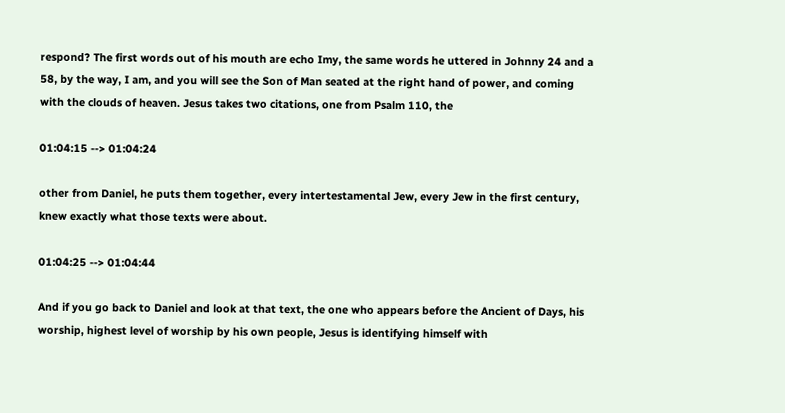respond? The first words out of his mouth are echo Imy, the same words he uttered in Johnny 24 and a 58, by the way, I am, and you will see the Son of Man seated at the right hand of power, and coming with the clouds of heaven. Jesus takes two citations, one from Psalm 110, the

01:04:15 --> 01:04:24

other from Daniel, he puts them together, every intertestamental Jew, every Jew in the first century, knew exactly what those texts were about.

01:04:25 --> 01:04:44

And if you go back to Daniel and look at that text, the one who appears before the Ancient of Days, his worship, highest level of worship by his own people, Jesus is identifying himself with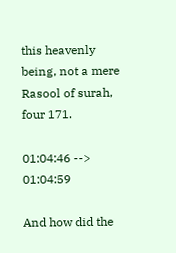this heavenly being, not a mere Rasool of surah, four 171.

01:04:46 --> 01:04:59

And how did the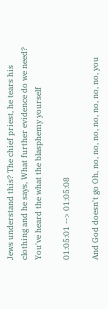Jews understand this? The chief priest, he tears his clothing and he says, What further evidence do we need? You've heard the what the blasphemy yourself

01:05:01 --> 01:05:08

And God doesn't go Oh, no, no, no, no, no, no, no, you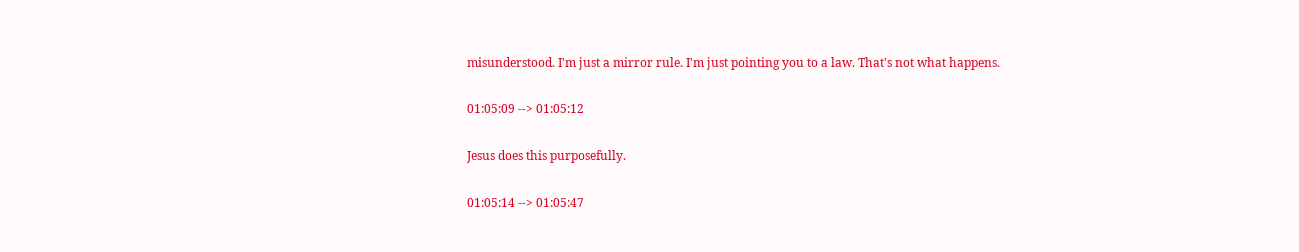misunderstood. I'm just a mirror rule. I'm just pointing you to a law. That's not what happens.

01:05:09 --> 01:05:12

Jesus does this purposefully.

01:05:14 --> 01:05:47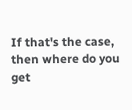If that's the case, then where do you get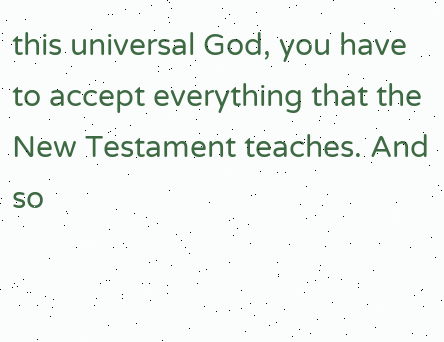this universal God, you have to accept everything that the New Testament teaches. And so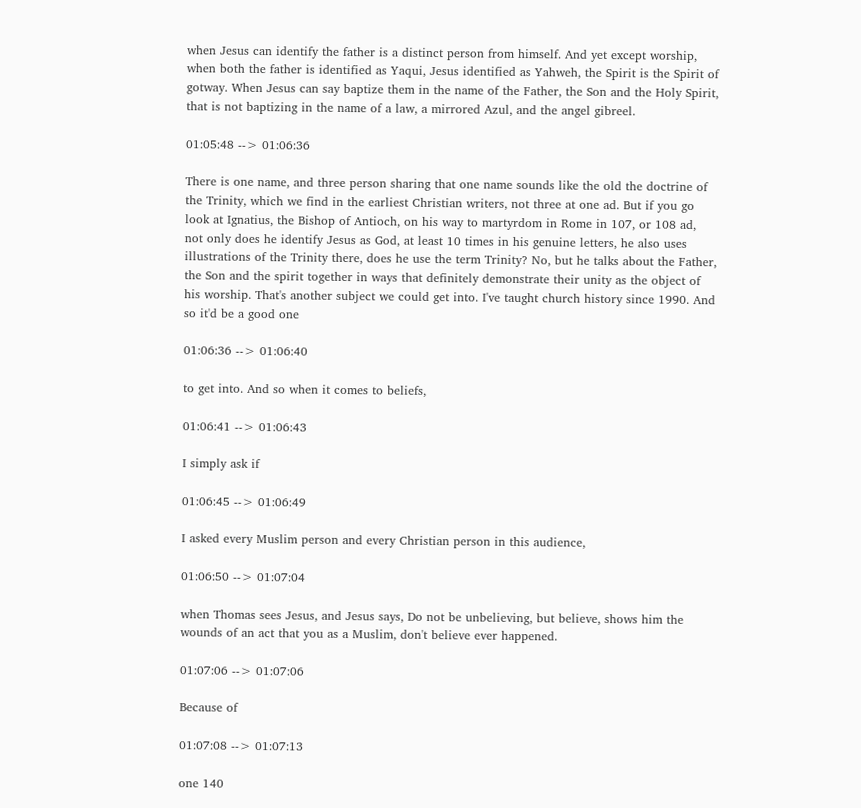when Jesus can identify the father is a distinct person from himself. And yet except worship, when both the father is identified as Yaqui, Jesus identified as Yahweh, the Spirit is the Spirit of gotway. When Jesus can say baptize them in the name of the Father, the Son and the Holy Spirit, that is not baptizing in the name of a law, a mirrored Azul, and the angel gibreel.

01:05:48 --> 01:06:36

There is one name, and three person sharing that one name sounds like the old the doctrine of the Trinity, which we find in the earliest Christian writers, not three at one ad. But if you go look at Ignatius, the Bishop of Antioch, on his way to martyrdom in Rome in 107, or 108 ad, not only does he identify Jesus as God, at least 10 times in his genuine letters, he also uses illustrations of the Trinity there, does he use the term Trinity? No, but he talks about the Father, the Son and the spirit together in ways that definitely demonstrate their unity as the object of his worship. That's another subject we could get into. I've taught church history since 1990. And so it'd be a good one

01:06:36 --> 01:06:40

to get into. And so when it comes to beliefs,

01:06:41 --> 01:06:43

I simply ask if

01:06:45 --> 01:06:49

I asked every Muslim person and every Christian person in this audience,

01:06:50 --> 01:07:04

when Thomas sees Jesus, and Jesus says, Do not be unbelieving, but believe, shows him the wounds of an act that you as a Muslim, don't believe ever happened.

01:07:06 --> 01:07:06

Because of

01:07:08 --> 01:07:13

one 140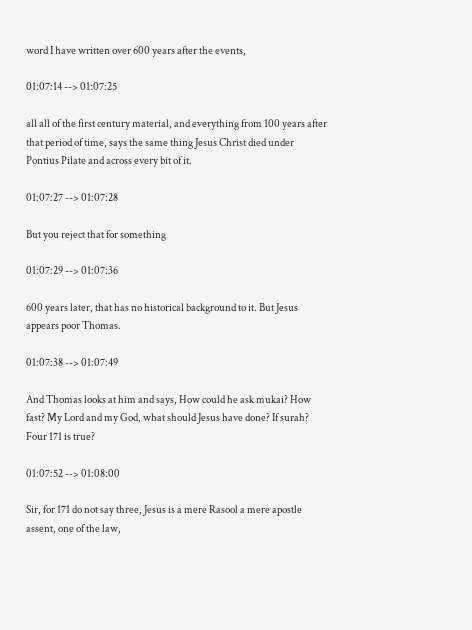word I have written over 600 years after the events,

01:07:14 --> 01:07:25

all all of the first century material, and everything from 100 years after that period of time, says the same thing Jesus Christ died under Pontius Pilate and across every bit of it.

01:07:27 --> 01:07:28

But you reject that for something

01:07:29 --> 01:07:36

600 years later, that has no historical background to it. But Jesus appears poor Thomas.

01:07:38 --> 01:07:49

And Thomas looks at him and says, How could he ask mukai? How fast? My Lord and my God, what should Jesus have done? If surah? Four 171 is true?

01:07:52 --> 01:08:00

Sir, for 171 do not say three, Jesus is a mere Rasool a mere apostle assent, one of the law,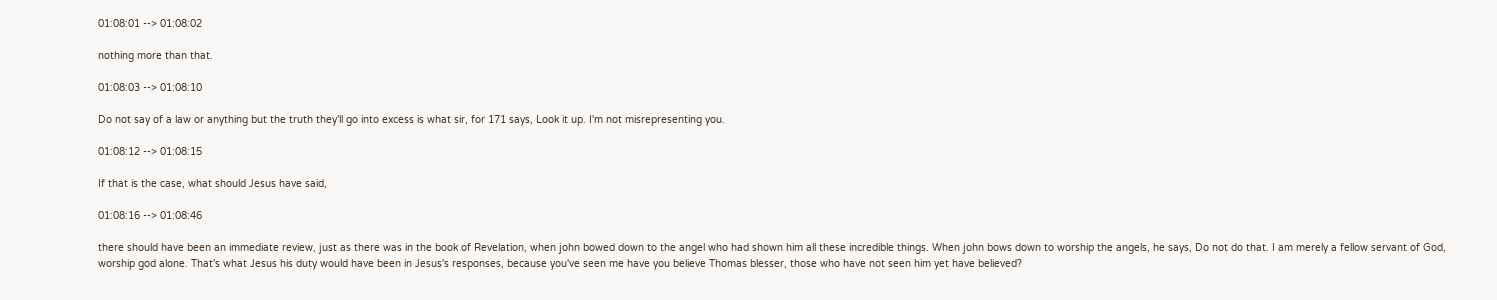01:08:01 --> 01:08:02

nothing more than that.

01:08:03 --> 01:08:10

Do not say of a law or anything but the truth they'll go into excess is what sir, for 171 says, Look it up. I'm not misrepresenting you.

01:08:12 --> 01:08:15

If that is the case, what should Jesus have said,

01:08:16 --> 01:08:46

there should have been an immediate review, just as there was in the book of Revelation, when john bowed down to the angel who had shown him all these incredible things. When john bows down to worship the angels, he says, Do not do that. I am merely a fellow servant of God, worship god alone. That's what Jesus his duty would have been in Jesus's responses, because you've seen me have you believe Thomas blesser, those who have not seen him yet have believed?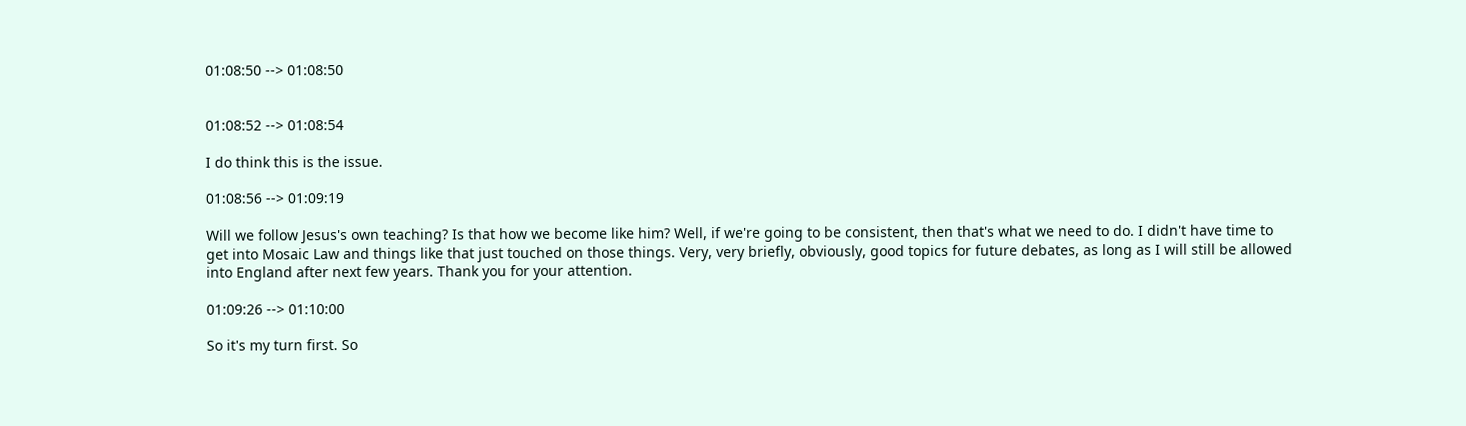01:08:50 --> 01:08:50


01:08:52 --> 01:08:54

I do think this is the issue.

01:08:56 --> 01:09:19

Will we follow Jesus's own teaching? Is that how we become like him? Well, if we're going to be consistent, then that's what we need to do. I didn't have time to get into Mosaic Law and things like that just touched on those things. Very, very briefly, obviously, good topics for future debates, as long as I will still be allowed into England after next few years. Thank you for your attention.

01:09:26 --> 01:10:00

So it's my turn first. So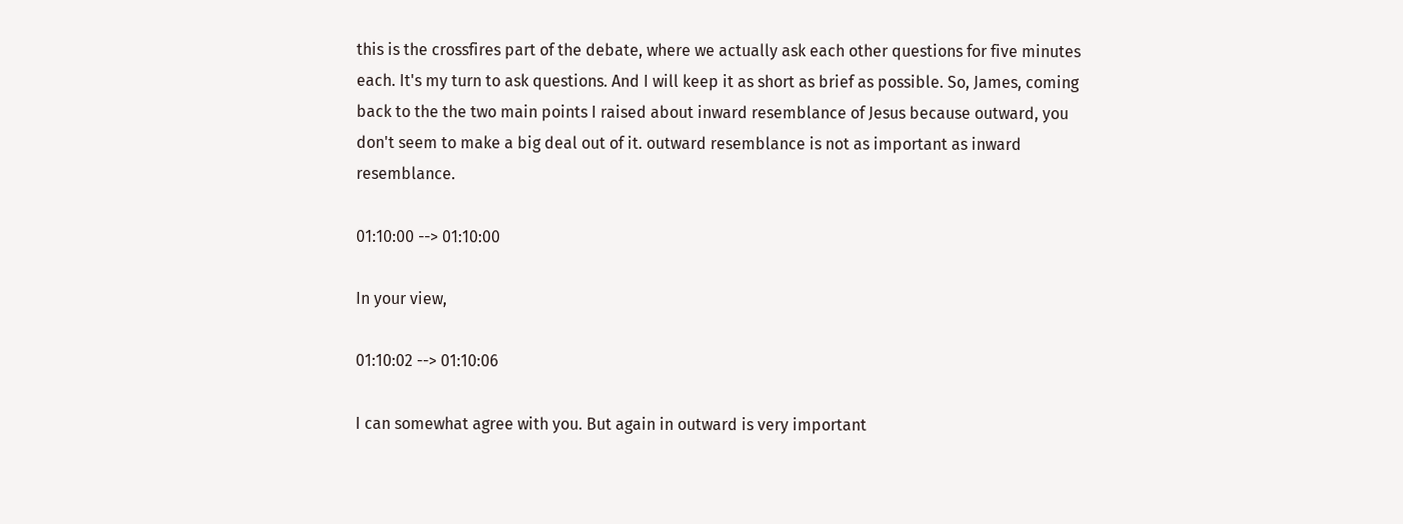this is the crossfires part of the debate, where we actually ask each other questions for five minutes each. It's my turn to ask questions. And I will keep it as short as brief as possible. So, James, coming back to the the two main points I raised about inward resemblance of Jesus because outward, you don't seem to make a big deal out of it. outward resemblance is not as important as inward resemblance.

01:10:00 --> 01:10:00

In your view,

01:10:02 --> 01:10:06

I can somewhat agree with you. But again in outward is very important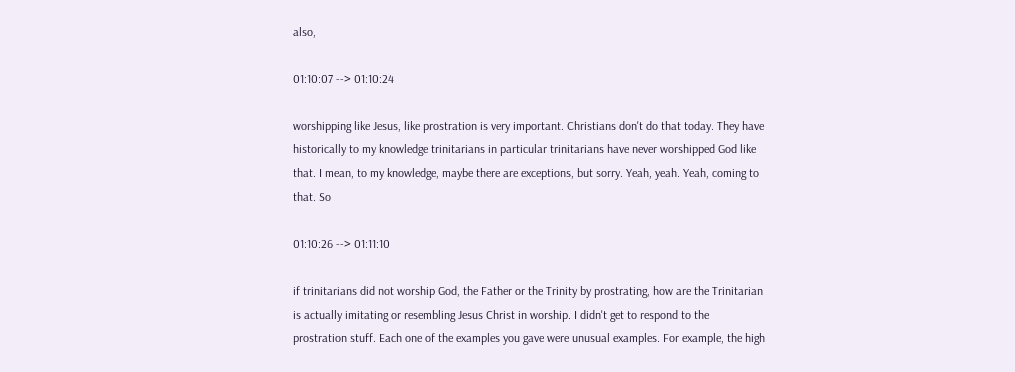also,

01:10:07 --> 01:10:24

worshipping like Jesus, like prostration is very important. Christians don't do that today. They have historically to my knowledge trinitarians in particular trinitarians have never worshipped God like that. I mean, to my knowledge, maybe there are exceptions, but sorry. Yeah, yeah. Yeah, coming to that. So

01:10:26 --> 01:11:10

if trinitarians did not worship God, the Father or the Trinity by prostrating, how are the Trinitarian is actually imitating or resembling Jesus Christ in worship. I didn't get to respond to the prostration stuff. Each one of the examples you gave were unusual examples. For example, the high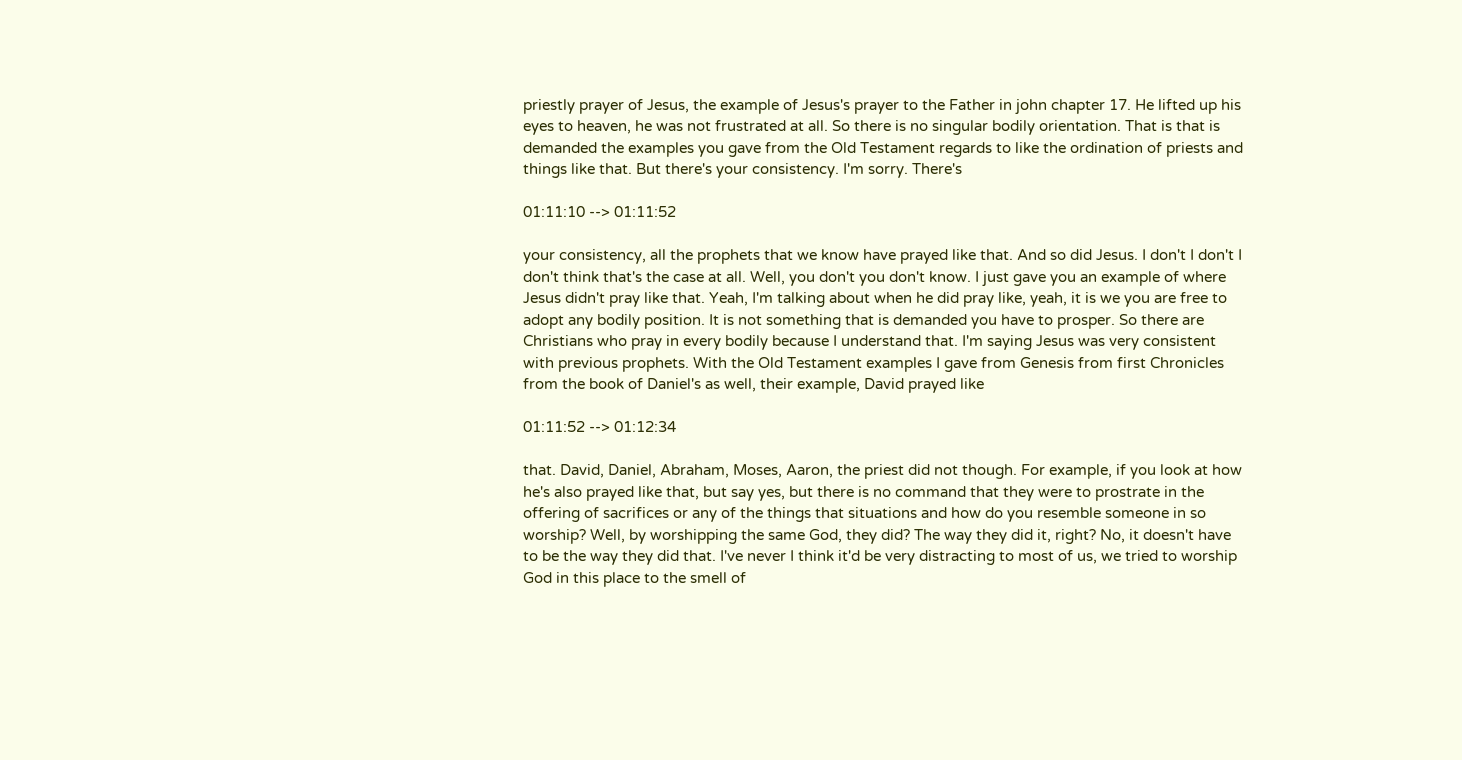priestly prayer of Jesus, the example of Jesus's prayer to the Father in john chapter 17. He lifted up his eyes to heaven, he was not frustrated at all. So there is no singular bodily orientation. That is that is demanded the examples you gave from the Old Testament regards to like the ordination of priests and things like that. But there's your consistency. I'm sorry. There's

01:11:10 --> 01:11:52

your consistency, all the prophets that we know have prayed like that. And so did Jesus. I don't I don't I don't think that's the case at all. Well, you don't you don't know. I just gave you an example of where Jesus didn't pray like that. Yeah, I'm talking about when he did pray like, yeah, it is we you are free to adopt any bodily position. It is not something that is demanded you have to prosper. So there are Christians who pray in every bodily because I understand that. I'm saying Jesus was very consistent with previous prophets. With the Old Testament examples I gave from Genesis from first Chronicles from the book of Daniel's as well, their example, David prayed like

01:11:52 --> 01:12:34

that. David, Daniel, Abraham, Moses, Aaron, the priest did not though. For example, if you look at how he's also prayed like that, but say yes, but there is no command that they were to prostrate in the offering of sacrifices or any of the things that situations and how do you resemble someone in so worship? Well, by worshipping the same God, they did? The way they did it, right? No, it doesn't have to be the way they did that. I've never I think it'd be very distracting to most of us, we tried to worship God in this place to the smell of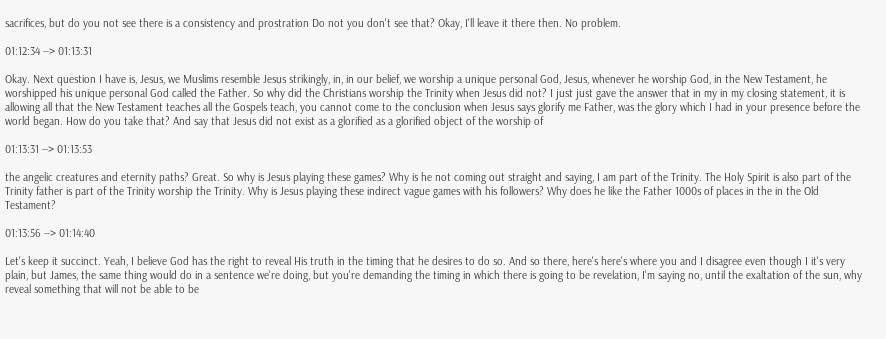sacrifices, but do you not see there is a consistency and prostration Do not you don't see that? Okay, I'll leave it there then. No problem.

01:12:34 --> 01:13:31

Okay. Next question I have is, Jesus, we Muslims resemble Jesus strikingly, in, in our belief, we worship a unique personal God, Jesus, whenever he worship God, in the New Testament, he worshipped his unique personal God called the Father. So why did the Christians worship the Trinity when Jesus did not? I just just gave the answer that in my in my closing statement, it is allowing all that the New Testament teaches all the Gospels teach, you cannot come to the conclusion when Jesus says glorify me Father, was the glory which I had in your presence before the world began. How do you take that? And say that Jesus did not exist as a glorified as a glorified object of the worship of

01:13:31 --> 01:13:53

the angelic creatures and eternity paths? Great. So why is Jesus playing these games? Why is he not coming out straight and saying, I am part of the Trinity. The Holy Spirit is also part of the Trinity father is part of the Trinity worship the Trinity. Why is Jesus playing these indirect vague games with his followers? Why does he like the Father 1000s of places in the in the Old Testament?

01:13:56 --> 01:14:40

Let's keep it succinct. Yeah, I believe God has the right to reveal His truth in the timing that he desires to do so. And so there, here's here's where you and I disagree even though I it's very plain, but James, the same thing would do in a sentence we're doing, but you're demanding the timing in which there is going to be revelation, I'm saying no, until the exaltation of the sun, why reveal something that will not be able to be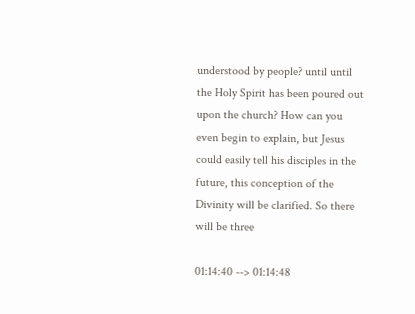understood by people? until until the Holy Spirit has been poured out upon the church? How can you even begin to explain, but Jesus could easily tell his disciples in the future, this conception of the Divinity will be clarified. So there will be three

01:14:40 --> 01:14:48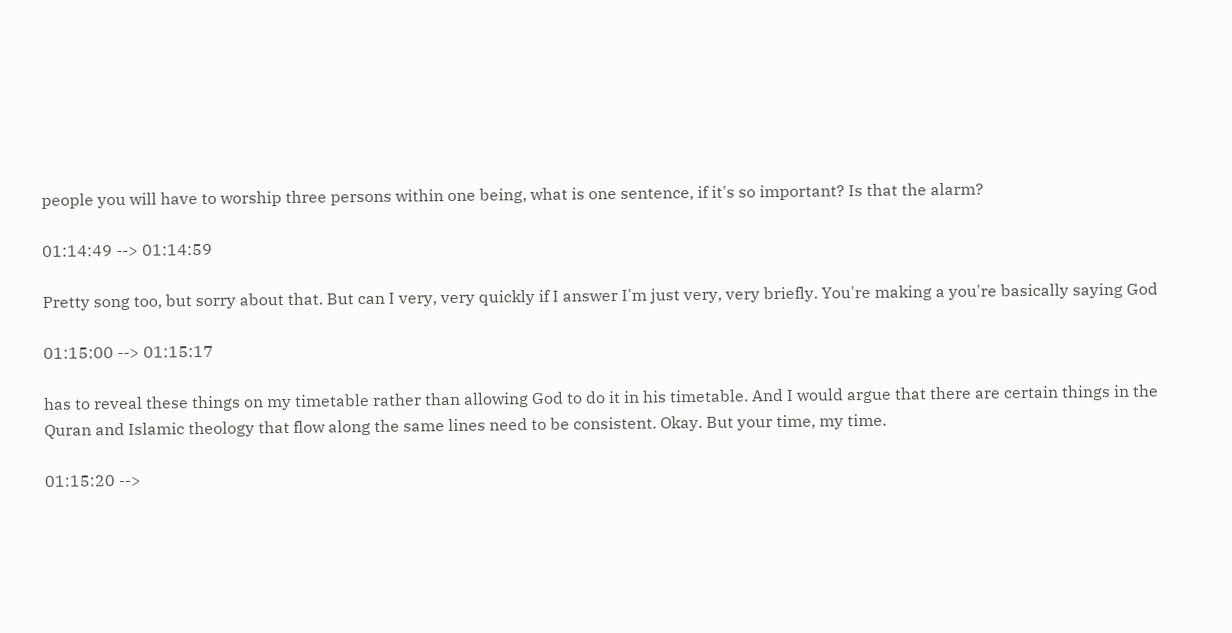people you will have to worship three persons within one being, what is one sentence, if it's so important? Is that the alarm?

01:14:49 --> 01:14:59

Pretty song too, but sorry about that. But can I very, very quickly if I answer I'm just very, very briefly. You're making a you're basically saying God

01:15:00 --> 01:15:17

has to reveal these things on my timetable rather than allowing God to do it in his timetable. And I would argue that there are certain things in the Quran and Islamic theology that flow along the same lines need to be consistent. Okay. But your time, my time.

01:15:20 -->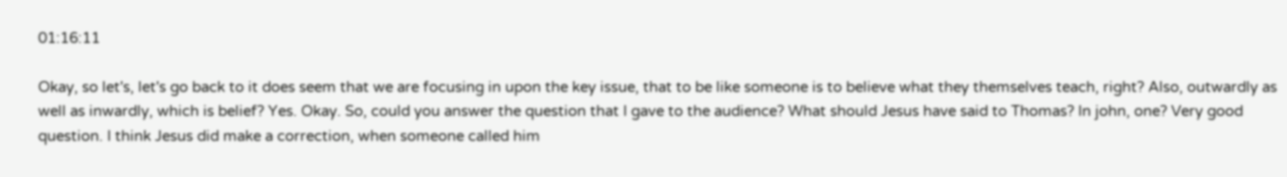01:16:11

Okay, so let's, let's go back to it does seem that we are focusing in upon the key issue, that to be like someone is to believe what they themselves teach, right? Also, outwardly as well as inwardly, which is belief? Yes. Okay. So, could you answer the question that I gave to the audience? What should Jesus have said to Thomas? In john, one? Very good question. I think Jesus did make a correction, when someone called him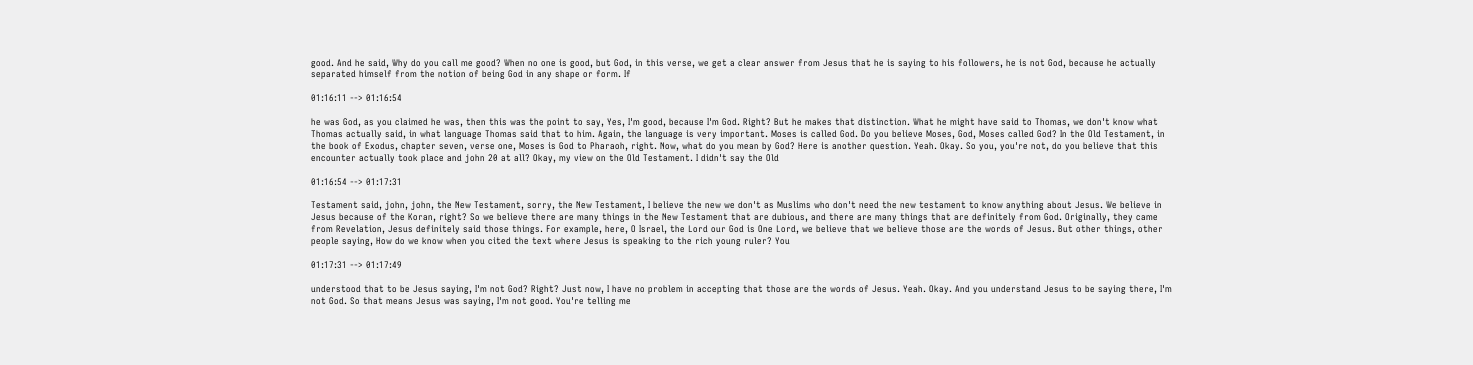good. And he said, Why do you call me good? When no one is good, but God, in this verse, we get a clear answer from Jesus that he is saying to his followers, he is not God, because he actually separated himself from the notion of being God in any shape or form. If

01:16:11 --> 01:16:54

he was God, as you claimed he was, then this was the point to say, Yes, I'm good, because I'm God. Right? But he makes that distinction. What he might have said to Thomas, we don't know what Thomas actually said, in what language Thomas said that to him. Again, the language is very important. Moses is called God. Do you believe Moses, God, Moses called God? In the Old Testament, in the book of Exodus, chapter seven, verse one, Moses is God to Pharaoh, right. Now, what do you mean by God? Here is another question. Yeah. Okay. So you, you're not, do you believe that this encounter actually took place and john 20 at all? Okay, my view on the Old Testament. I didn't say the Old

01:16:54 --> 01:17:31

Testament said, john, john, the New Testament, sorry, the New Testament, I believe the new we don't as Muslims who don't need the new testament to know anything about Jesus. We believe in Jesus because of the Koran, right? So we believe there are many things in the New Testament that are dubious, and there are many things that are definitely from God. Originally, they came from Revelation, Jesus definitely said those things. For example, here, O Israel, the Lord our God is One Lord, we believe that we believe those are the words of Jesus. But other things, other people saying, How do we know when you cited the text where Jesus is speaking to the rich young ruler? You

01:17:31 --> 01:17:49

understood that to be Jesus saying, I'm not God? Right? Just now, I have no problem in accepting that those are the words of Jesus. Yeah. Okay. And you understand Jesus to be saying there, I'm not God. So that means Jesus was saying, I'm not good. You're telling me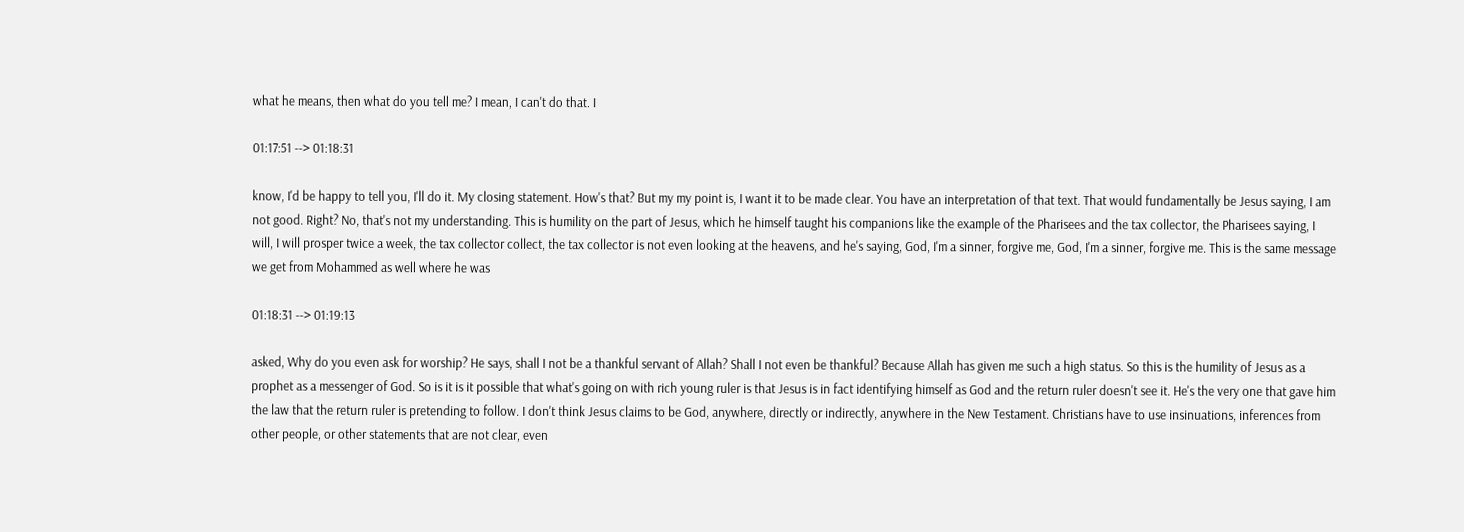what he means, then what do you tell me? I mean, I can't do that. I

01:17:51 --> 01:18:31

know, I'd be happy to tell you, I'll do it. My closing statement. How's that? But my my point is, I want it to be made clear. You have an interpretation of that text. That would fundamentally be Jesus saying, I am not good. Right? No, that's not my understanding. This is humility on the part of Jesus, which he himself taught his companions like the example of the Pharisees and the tax collector, the Pharisees saying, I will, I will prosper twice a week, the tax collector collect, the tax collector is not even looking at the heavens, and he's saying, God, I'm a sinner, forgive me, God, I'm a sinner, forgive me. This is the same message we get from Mohammed as well where he was

01:18:31 --> 01:19:13

asked, Why do you even ask for worship? He says, shall I not be a thankful servant of Allah? Shall I not even be thankful? Because Allah has given me such a high status. So this is the humility of Jesus as a prophet as a messenger of God. So is it is it possible that what's going on with rich young ruler is that Jesus is in fact identifying himself as God and the return ruler doesn't see it. He's the very one that gave him the law that the return ruler is pretending to follow. I don't think Jesus claims to be God, anywhere, directly or indirectly, anywhere in the New Testament. Christians have to use insinuations, inferences from other people, or other statements that are not clear, even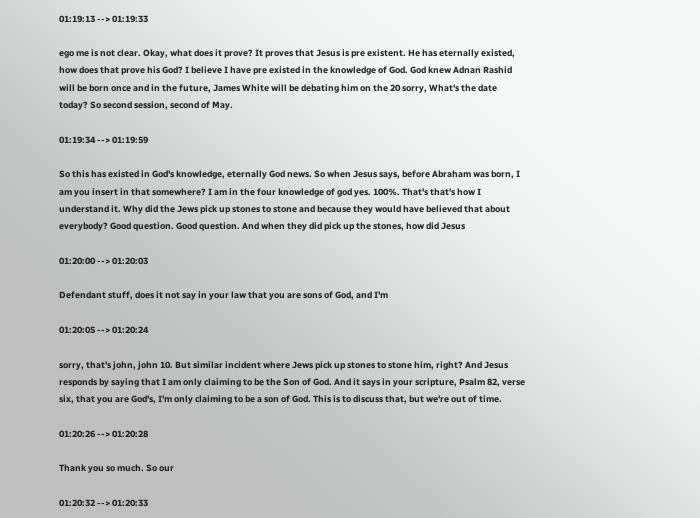01:19:13 --> 01:19:33

ego me is not clear. Okay, what does it prove? It proves that Jesus is pre existent. He has eternally existed, how does that prove his God? I believe I have pre existed in the knowledge of God. God knew Adnan Rashid will be born once and in the future, James White will be debating him on the 20 sorry, What's the date today? So second session, second of May.

01:19:34 --> 01:19:59

So this has existed in God's knowledge, eternally God news. So when Jesus says, before Abraham was born, I am you insert in that somewhere? I am in the four knowledge of god yes. 100%. That's that's how I understand it. Why did the Jews pick up stones to stone and because they would have believed that about everybody? Good question. Good question. And when they did pick up the stones, how did Jesus

01:20:00 --> 01:20:03

Defendant stuff, does it not say in your law that you are sons of God, and I'm

01:20:05 --> 01:20:24

sorry, that's john, john 10. But similar incident where Jews pick up stones to stone him, right? And Jesus responds by saying that I am only claiming to be the Son of God. And it says in your scripture, Psalm 82, verse six, that you are God's, I'm only claiming to be a son of God. This is to discuss that, but we're out of time.

01:20:26 --> 01:20:28

Thank you so much. So our

01:20:32 --> 01:20:33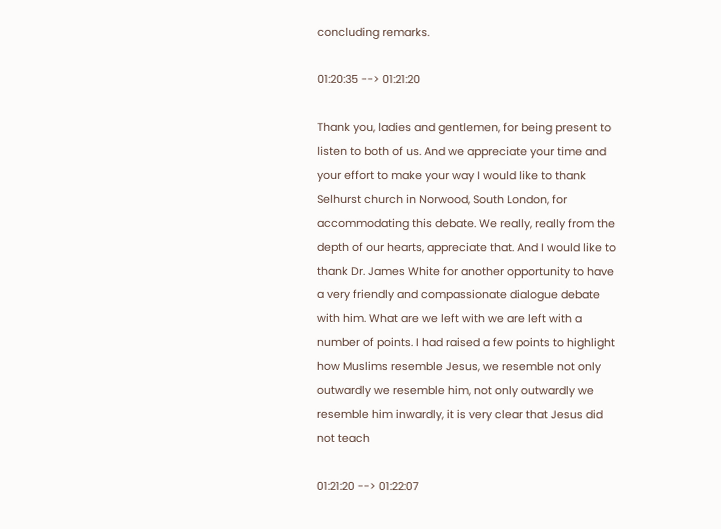concluding remarks.

01:20:35 --> 01:21:20

Thank you, ladies and gentlemen, for being present to listen to both of us. And we appreciate your time and your effort to make your way I would like to thank Selhurst church in Norwood, South London, for accommodating this debate. We really, really from the depth of our hearts, appreciate that. And I would like to thank Dr. James White for another opportunity to have a very friendly and compassionate dialogue debate with him. What are we left with we are left with a number of points. I had raised a few points to highlight how Muslims resemble Jesus, we resemble not only outwardly we resemble him, not only outwardly we resemble him inwardly, it is very clear that Jesus did not teach

01:21:20 --> 01:22:07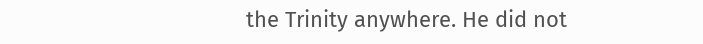the Trinity anywhere. He did not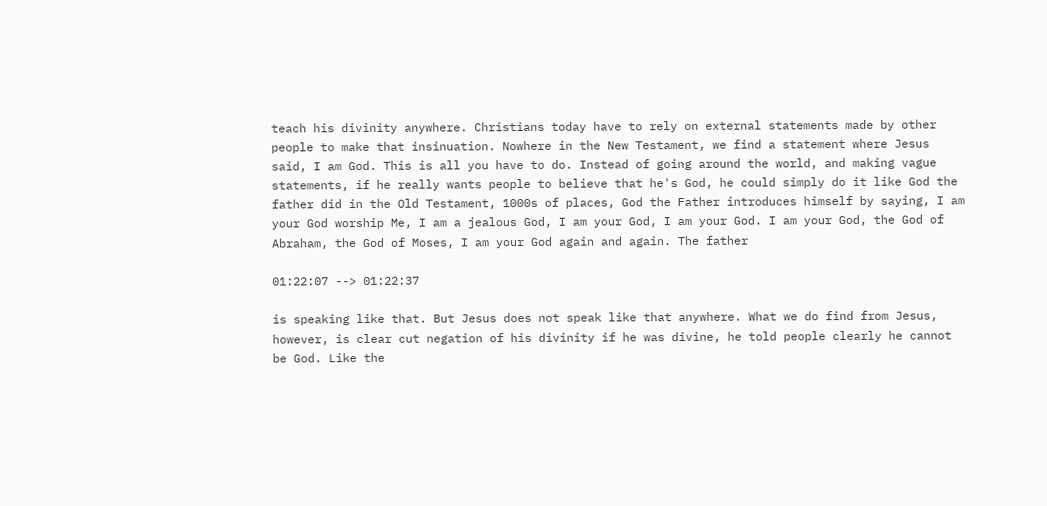teach his divinity anywhere. Christians today have to rely on external statements made by other people to make that insinuation. Nowhere in the New Testament, we find a statement where Jesus said, I am God. This is all you have to do. Instead of going around the world, and making vague statements, if he really wants people to believe that he's God, he could simply do it like God the father did in the Old Testament, 1000s of places, God the Father introduces himself by saying, I am your God worship Me, I am a jealous God, I am your God, I am your God. I am your God, the God of Abraham, the God of Moses, I am your God again and again. The father

01:22:07 --> 01:22:37

is speaking like that. But Jesus does not speak like that anywhere. What we do find from Jesus, however, is clear cut negation of his divinity if he was divine, he told people clearly he cannot be God. Like the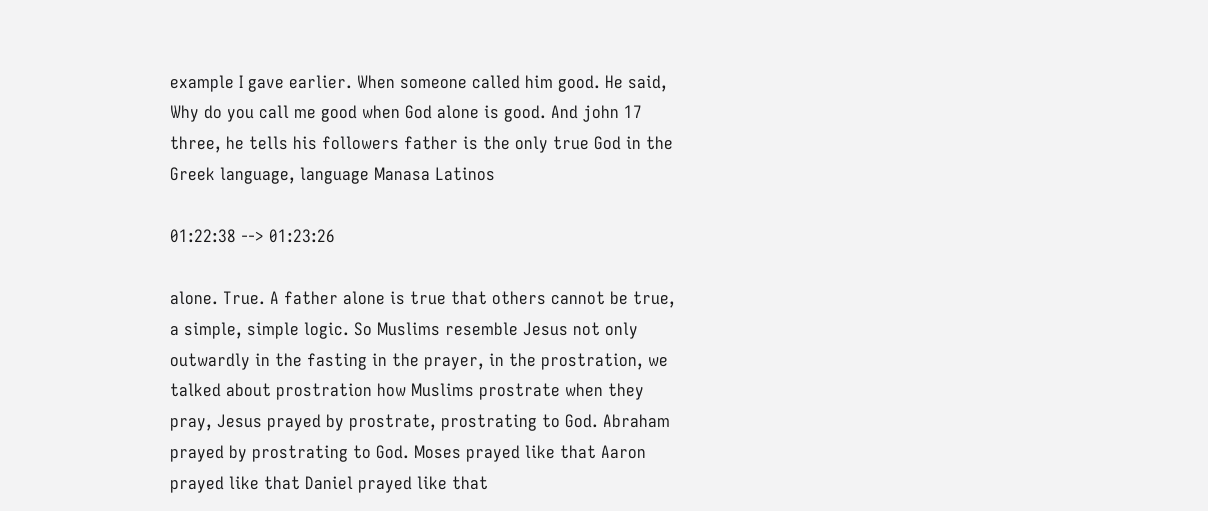example I gave earlier. When someone called him good. He said, Why do you call me good when God alone is good. And john 17 three, he tells his followers father is the only true God in the Greek language, language Manasa Latinos

01:22:38 --> 01:23:26

alone. True. A father alone is true that others cannot be true, a simple, simple logic. So Muslims resemble Jesus not only outwardly in the fasting in the prayer, in the prostration, we talked about prostration how Muslims prostrate when they pray, Jesus prayed by prostrate, prostrating to God. Abraham prayed by prostrating to God. Moses prayed like that Aaron prayed like that Daniel prayed like that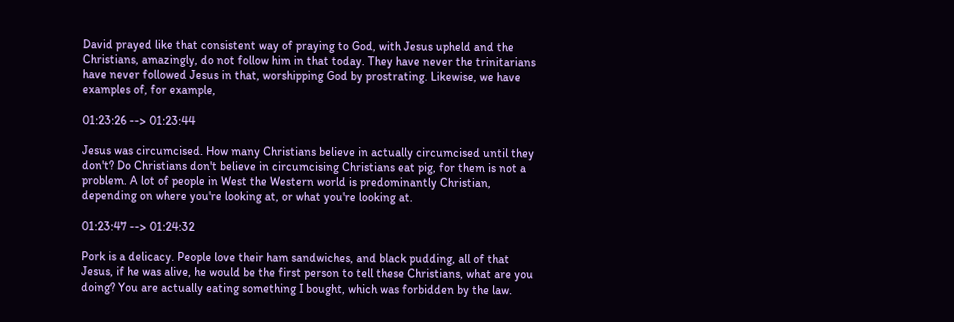David prayed like that consistent way of praying to God, with Jesus upheld and the Christians, amazingly, do not follow him in that today. They have never the trinitarians have never followed Jesus in that, worshipping God by prostrating. Likewise, we have examples of, for example,

01:23:26 --> 01:23:44

Jesus was circumcised. How many Christians believe in actually circumcised until they don't? Do Christians don't believe in circumcising Christians eat pig, for them is not a problem. A lot of people in West the Western world is predominantly Christian, depending on where you're looking at, or what you're looking at.

01:23:47 --> 01:24:32

Pork is a delicacy. People love their ham sandwiches, and black pudding, all of that Jesus, if he was alive, he would be the first person to tell these Christians, what are you doing? You are actually eating something I bought, which was forbidden by the law.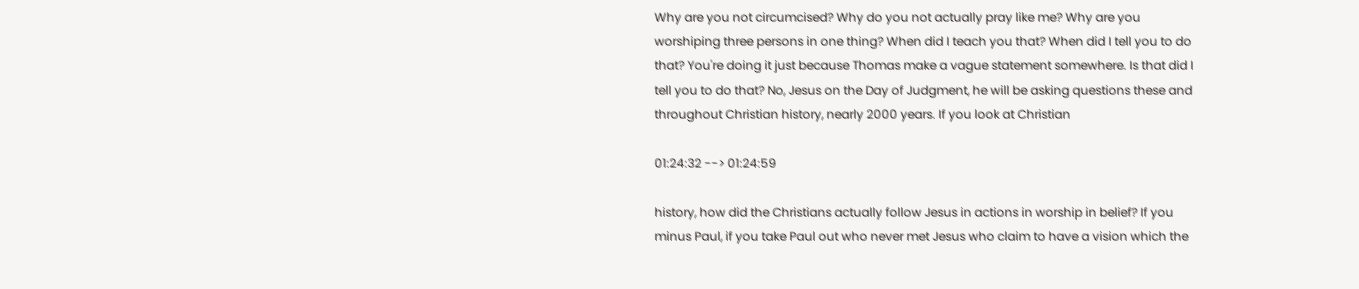Why are you not circumcised? Why do you not actually pray like me? Why are you worshiping three persons in one thing? When did I teach you that? When did I tell you to do that? You're doing it just because Thomas make a vague statement somewhere. Is that did I tell you to do that? No, Jesus on the Day of Judgment, he will be asking questions these and throughout Christian history, nearly 2000 years. If you look at Christian

01:24:32 --> 01:24:59

history, how did the Christians actually follow Jesus in actions in worship in belief? If you minus Paul, if you take Paul out who never met Jesus who claim to have a vision which the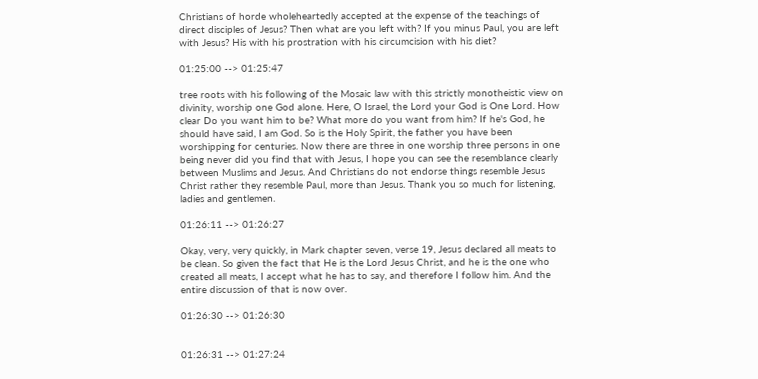Christians of horde wholeheartedly accepted at the expense of the teachings of direct disciples of Jesus? Then what are you left with? If you minus Paul, you are left with Jesus? His with his prostration with his circumcision with his diet?

01:25:00 --> 01:25:47

tree roots with his following of the Mosaic law with this strictly monotheistic view on divinity, worship one God alone. Here, O Israel, the Lord your God is One Lord. How clear Do you want him to be? What more do you want from him? If he's God, he should have said, I am God. So is the Holy Spirit, the father you have been worshipping for centuries. Now there are three in one worship three persons in one being never did you find that with Jesus, I hope you can see the resemblance clearly between Muslims and Jesus. And Christians do not endorse things resemble Jesus Christ rather they resemble Paul, more than Jesus. Thank you so much for listening, ladies and gentlemen.

01:26:11 --> 01:26:27

Okay, very, very quickly, in Mark chapter seven, verse 19, Jesus declared all meats to be clean. So given the fact that He is the Lord Jesus Christ, and he is the one who created all meats, I accept what he has to say, and therefore I follow him. And the entire discussion of that is now over.

01:26:30 --> 01:26:30


01:26:31 --> 01:27:24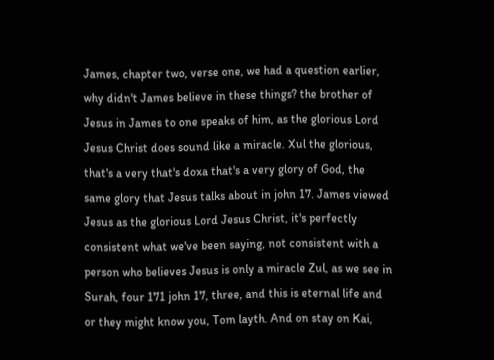James, chapter two, verse one, we had a question earlier, why didn't James believe in these things? the brother of Jesus in James to one speaks of him, as the glorious Lord Jesus Christ does sound like a miracle. Xul the glorious, that's a very that's doxa that's a very glory of God, the same glory that Jesus talks about in john 17. James viewed Jesus as the glorious Lord Jesus Christ, it's perfectly consistent what we've been saying, not consistent with a person who believes Jesus is only a miracle Zul, as we see in Surah, four 171 john 17, three, and this is eternal life and or they might know you, Tom layth. And on stay on Kai,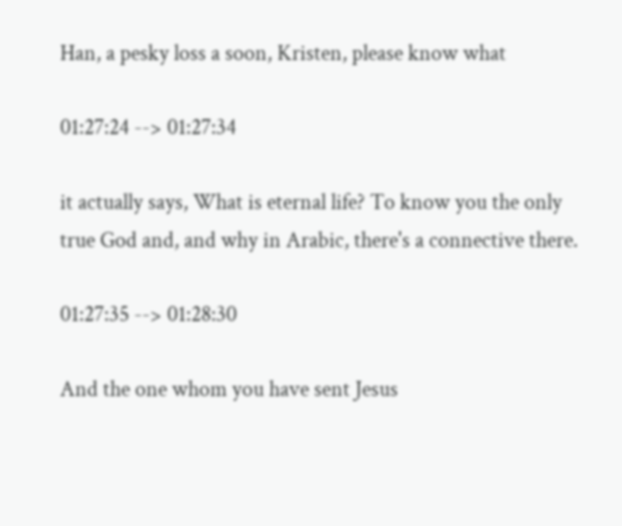Han, a pesky loss a soon, Kristen, please know what

01:27:24 --> 01:27:34

it actually says, What is eternal life? To know you the only true God and, and why in Arabic, there's a connective there.

01:27:35 --> 01:28:30

And the one whom you have sent Jesus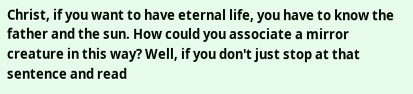Christ, if you want to have eternal life, you have to know the father and the sun. How could you associate a mirror creature in this way? Well, if you don't just stop at that sentence and read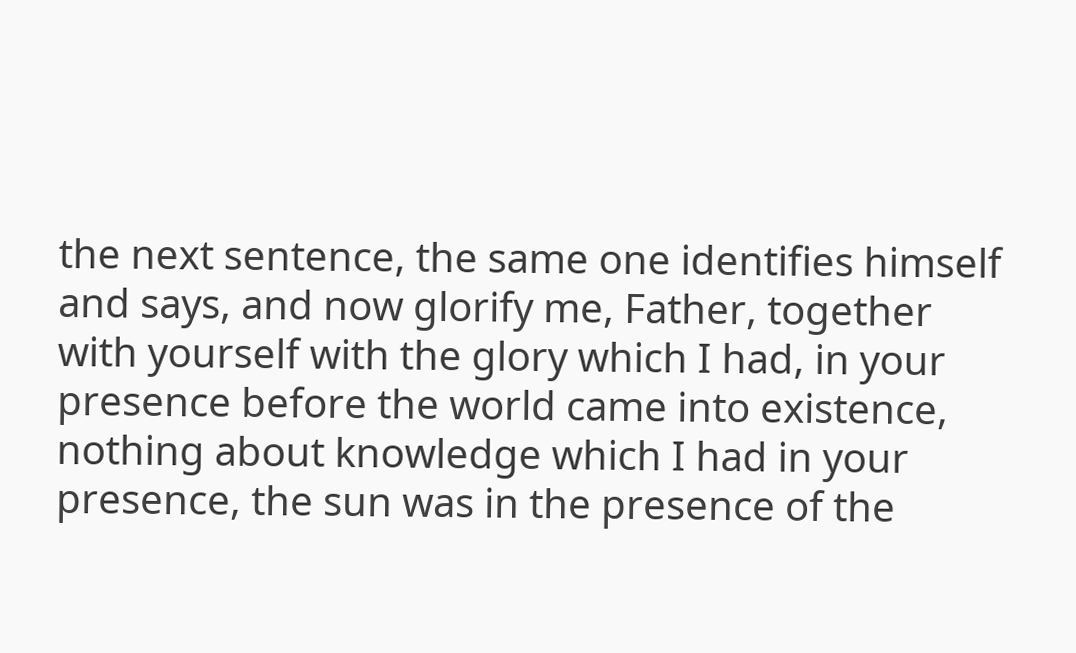the next sentence, the same one identifies himself and says, and now glorify me, Father, together with yourself with the glory which I had, in your presence before the world came into existence, nothing about knowledge which I had in your presence, the sun was in the presence of the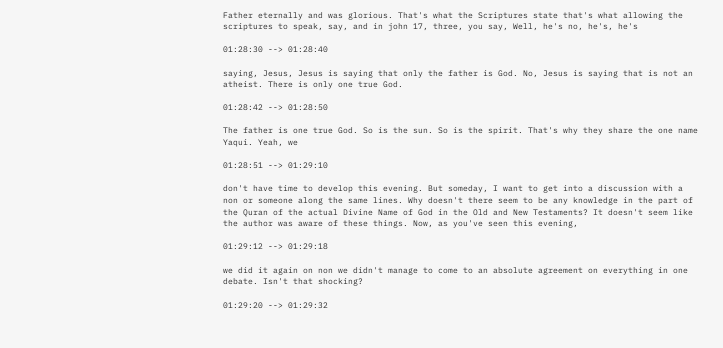Father eternally and was glorious. That's what the Scriptures state that's what allowing the scriptures to speak, say, and in john 17, three, you say, Well, he's no, he's, he's

01:28:30 --> 01:28:40

saying, Jesus, Jesus is saying that only the father is God. No, Jesus is saying that is not an atheist. There is only one true God.

01:28:42 --> 01:28:50

The father is one true God. So is the sun. So is the spirit. That's why they share the one name Yaqui. Yeah, we

01:28:51 --> 01:29:10

don't have time to develop this evening. But someday, I want to get into a discussion with a non or someone along the same lines. Why doesn't there seem to be any knowledge in the part of the Quran of the actual Divine Name of God in the Old and New Testaments? It doesn't seem like the author was aware of these things. Now, as you've seen this evening,

01:29:12 --> 01:29:18

we did it again on non we didn't manage to come to an absolute agreement on everything in one debate. Isn't that shocking?

01:29:20 --> 01:29:32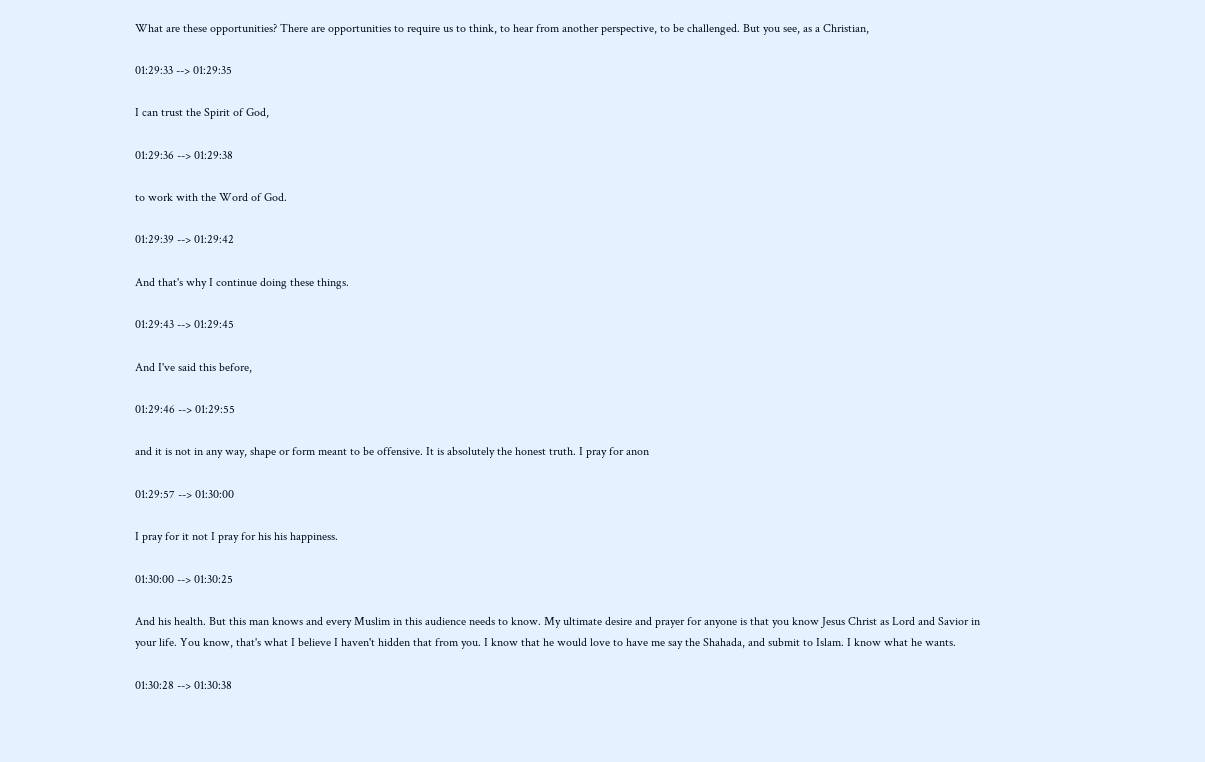What are these opportunities? There are opportunities to require us to think, to hear from another perspective, to be challenged. But you see, as a Christian,

01:29:33 --> 01:29:35

I can trust the Spirit of God,

01:29:36 --> 01:29:38

to work with the Word of God.

01:29:39 --> 01:29:42

And that's why I continue doing these things.

01:29:43 --> 01:29:45

And I've said this before,

01:29:46 --> 01:29:55

and it is not in any way, shape or form meant to be offensive. It is absolutely the honest truth. I pray for anon

01:29:57 --> 01:30:00

I pray for it not I pray for his his happiness.

01:30:00 --> 01:30:25

And his health. But this man knows and every Muslim in this audience needs to know. My ultimate desire and prayer for anyone is that you know Jesus Christ as Lord and Savior in your life. You know, that's what I believe I haven't hidden that from you. I know that he would love to have me say the Shahada, and submit to Islam. I know what he wants.

01:30:28 --> 01:30:38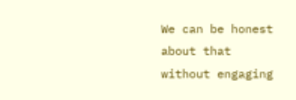We can be honest about that without engaging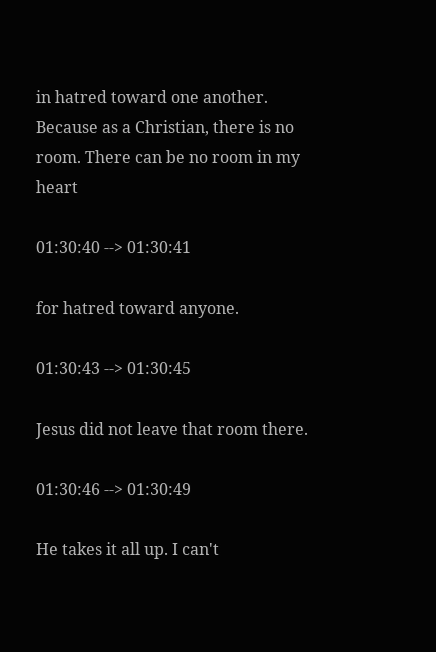in hatred toward one another. Because as a Christian, there is no room. There can be no room in my heart

01:30:40 --> 01:30:41

for hatred toward anyone.

01:30:43 --> 01:30:45

Jesus did not leave that room there.

01:30:46 --> 01:30:49

He takes it all up. I can't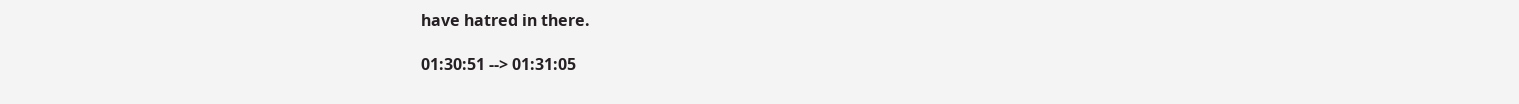have hatred in there.

01:30:51 --> 01:31:05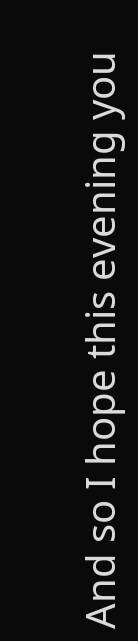And so I hope this evening you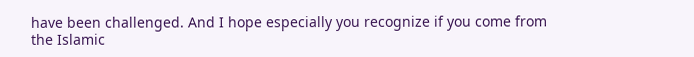have been challenged. And I hope especially you recognize if you come from the Islamic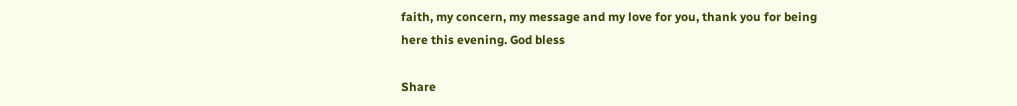faith, my concern, my message and my love for you, thank you for being here this evening. God bless

Share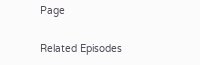Page

Related Episodes